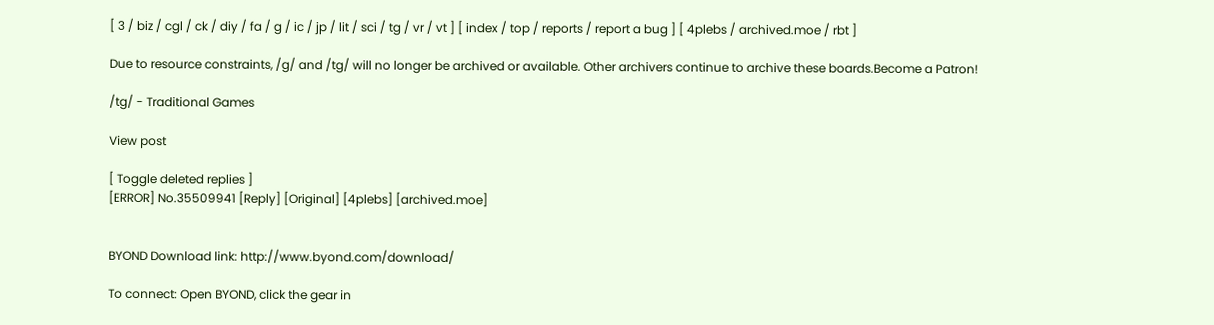[ 3 / biz / cgl / ck / diy / fa / g / ic / jp / lit / sci / tg / vr / vt ] [ index / top / reports / report a bug ] [ 4plebs / archived.moe / rbt ]

Due to resource constraints, /g/ and /tg/ will no longer be archived or available. Other archivers continue to archive these boards.Become a Patron!

/tg/ - Traditional Games

View post

[ Toggle deleted replies ]
[ERROR] No.35509941 [Reply] [Original] [4plebs] [archived.moe]


BYOND Download link: http://www.byond.com/download/

To connect: Open BYOND, click the gear in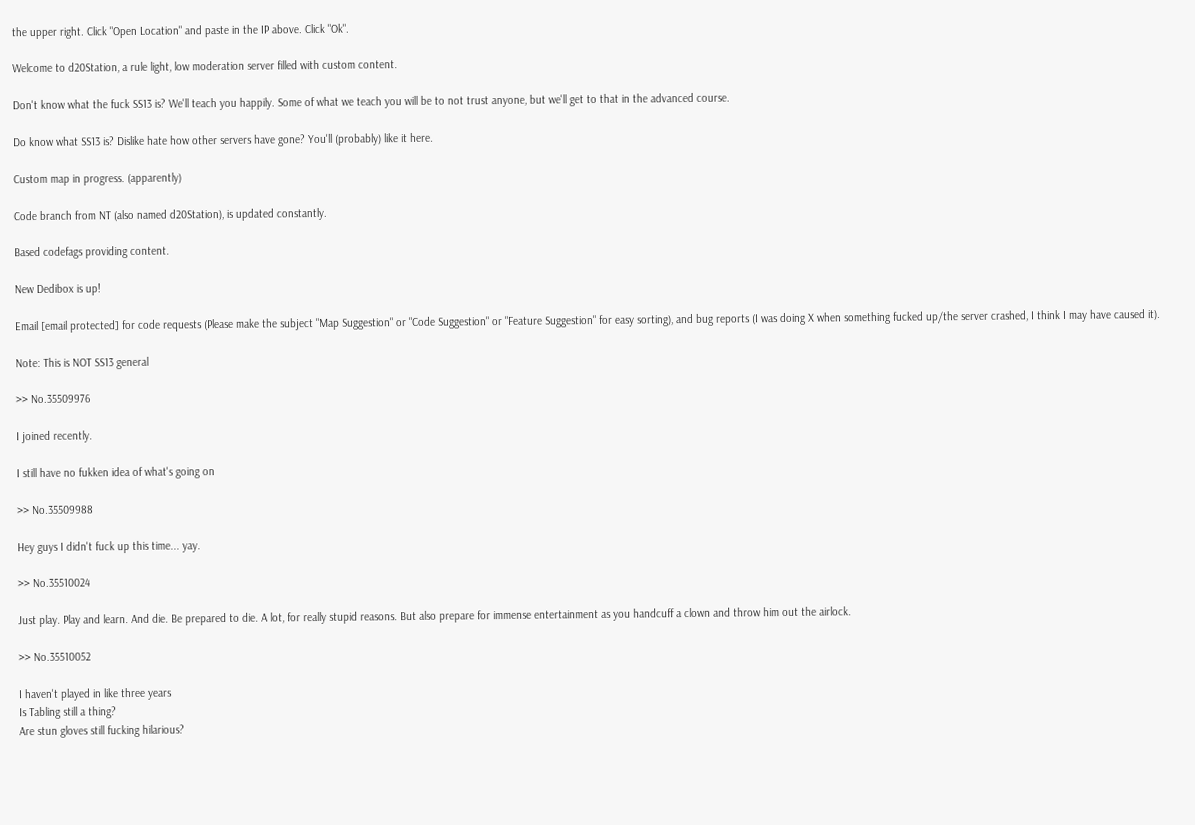the upper right. Click "Open Location" and paste in the IP above. Click "Ok".

Welcome to d20Station, a rule light, low moderation server filled with custom content.

Don't know what the fuck SS13 is? We'll teach you happily. Some of what we teach you will be to not trust anyone, but we'll get to that in the advanced course.

Do know what SS13 is? Dislike hate how other servers have gone? You'll (probably) like it here.

Custom map in progress. (apparently)

Code branch from NT (also named d20Station), is updated constantly.

Based codefags providing content.

New Dedibox is up!

Email [email protected] for code requests (Please make the subject "Map Suggestion" or "Code Suggestion" or "Feature Suggestion" for easy sorting), and bug reports (I was doing X when something fucked up/the server crashed, I think I may have caused it).

Note: This is NOT SS13 general

>> No.35509976

I joined recently.

I still have no fukken idea of what's going on

>> No.35509988

Hey guys I didn't fuck up this time... yay.

>> No.35510024

Just play. Play and learn. And die. Be prepared to die. A lot, for really stupid reasons. But also prepare for immense entertainment as you handcuff a clown and throw him out the airlock.

>> No.35510052

I haven't played in like three years
Is Tabling still a thing?
Are stun gloves still fucking hilarious?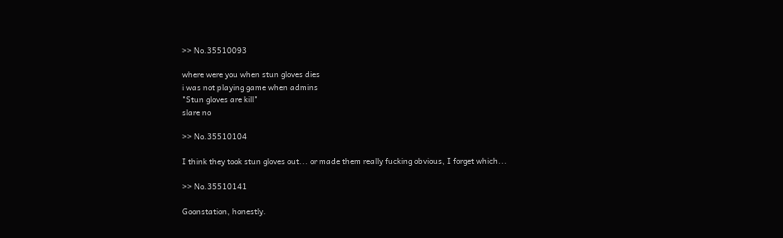>> No.35510093

where were you when stun gloves dies
i was not playing game when admins
"Stun gloves are kill"
slare no

>> No.35510104

I think they took stun gloves out... or made them really fucking obvious, I forget which...

>> No.35510141

Goonstation, honestly.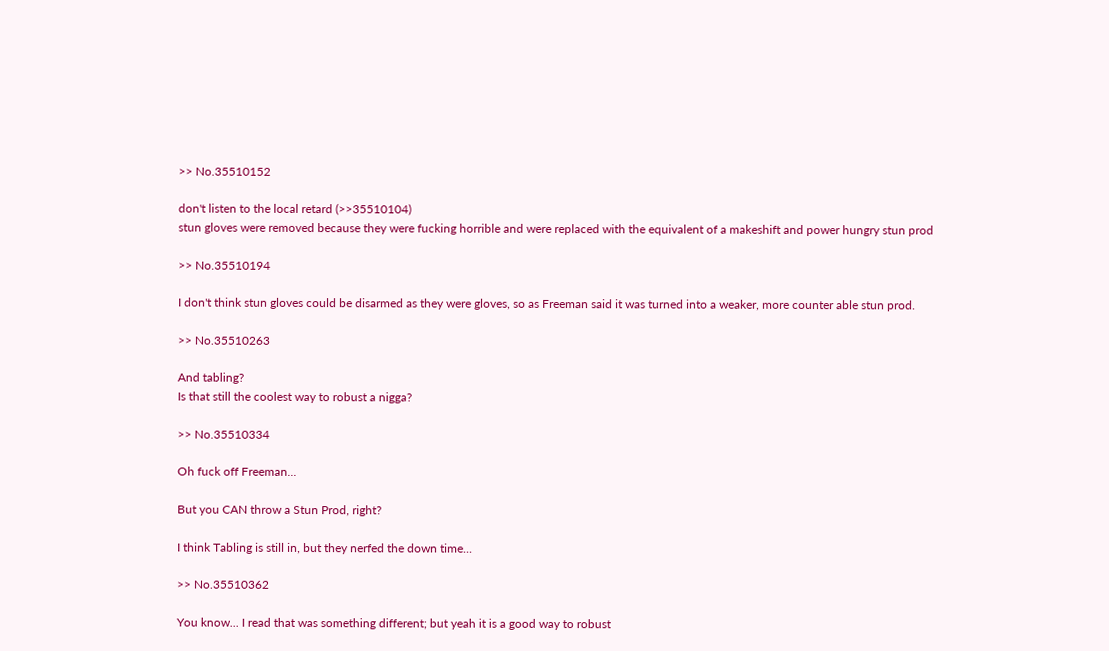>> No.35510152

don't listen to the local retard (>>35510104)
stun gloves were removed because they were fucking horrible and were replaced with the equivalent of a makeshift and power hungry stun prod

>> No.35510194

I don't think stun gloves could be disarmed as they were gloves, so as Freeman said it was turned into a weaker, more counter able stun prod.

>> No.35510263

And tabling?
Is that still the coolest way to robust a nigga?

>> No.35510334

Oh fuck off Freeman...

But you CAN throw a Stun Prod, right?

I think Tabling is still in, but they nerfed the down time...

>> No.35510362

You know... I read that was something different; but yeah it is a good way to robust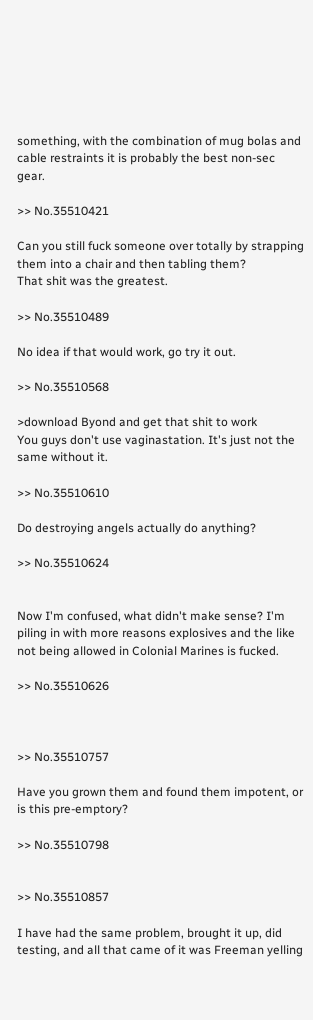something, with the combination of mug bolas and cable restraints it is probably the best non-sec gear.

>> No.35510421

Can you still fuck someone over totally by strapping them into a chair and then tabling them?
That shit was the greatest.

>> No.35510489

No idea if that would work, go try it out.

>> No.35510568

>download Byond and get that shit to work
You guys don't use vaginastation. It's just not the same without it.

>> No.35510610

Do destroying angels actually do anything?

>> No.35510624


Now I'm confused, what didn't make sense? I'm piling in with more reasons explosives and the like not being allowed in Colonial Marines is fucked.

>> No.35510626



>> No.35510757

Have you grown them and found them impotent, or is this pre-emptory?

>> No.35510798


>> No.35510857

I have had the same problem, brought it up, did testing, and all that came of it was Freeman yelling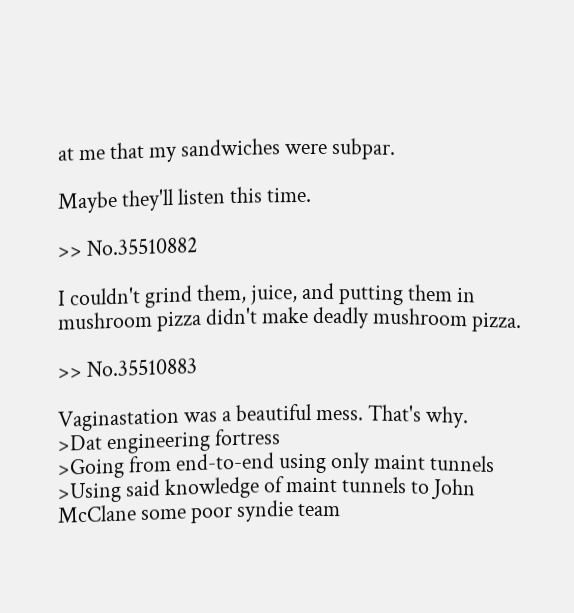at me that my sandwiches were subpar.

Maybe they'll listen this time.

>> No.35510882

I couldn't grind them, juice, and putting them in mushroom pizza didn't make deadly mushroom pizza.

>> No.35510883

Vaginastation was a beautiful mess. That's why.
>Dat engineering fortress
>Going from end-to-end using only maint tunnels
>Using said knowledge of maint tunnels to John McClane some poor syndie team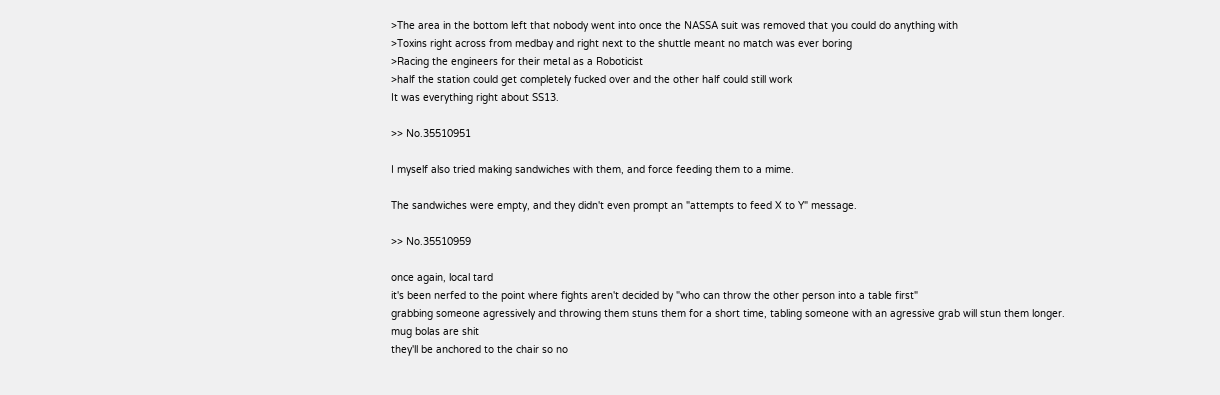>The area in the bottom left that nobody went into once the NASSA suit was removed that you could do anything with
>Toxins right across from medbay and right next to the shuttle meant no match was ever boring
>Racing the engineers for their metal as a Roboticist
>half the station could get completely fucked over and the other half could still work
It was everything right about SS13.

>> No.35510951

I myself also tried making sandwiches with them, and force feeding them to a mime.

The sandwiches were empty, and they didn't even prompt an "attempts to feed X to Y" message.

>> No.35510959

once again, local tard
it's been nerfed to the point where fights aren't decided by "who can throw the other person into a table first"
grabbing someone agressively and throwing them stuns them for a short time, tabling someone with an agressive grab will stun them longer.
mug bolas are shit
they'll be anchored to the chair so no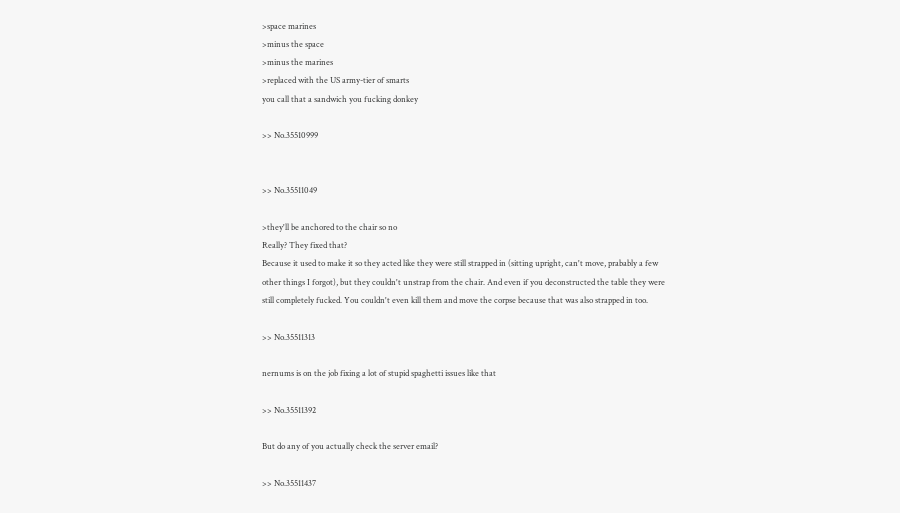>space marines
>minus the space
>minus the marines
>replaced with the US army-tier of smarts
you call that a sandwich you fucking donkey

>> No.35510999


>> No.35511049

>they'll be anchored to the chair so no
Really? They fixed that?
Because it used to make it so they acted like they were still strapped in (sitting upright, can't move, prabably a few other things I forgot), but they couldn't unstrap from the chair. And even if you deconstructed the table they were still completely fucked. You couldn't even kill them and move the corpse because that was also strapped in too.

>> No.35511313

nernums is on the job fixing a lot of stupid spaghetti issues like that

>> No.35511392

But do any of you actually check the server email?

>> No.35511437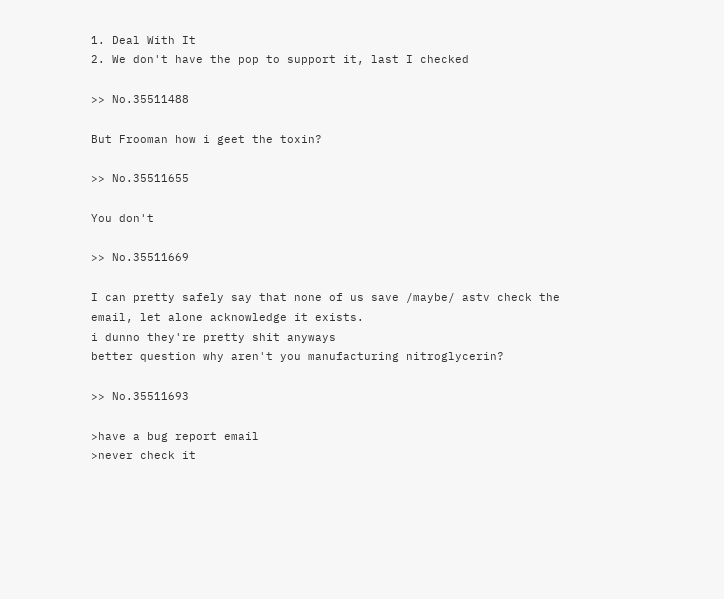1. Deal With It
2. We don't have the pop to support it, last I checked

>> No.35511488

But Frooman how i geet the toxin?

>> No.35511655

You don't

>> No.35511669

I can pretty safely say that none of us save /maybe/ astv check the email, let alone acknowledge it exists.
i dunno they're pretty shit anyways
better question why aren't you manufacturing nitroglycerin?

>> No.35511693

>have a bug report email
>never check it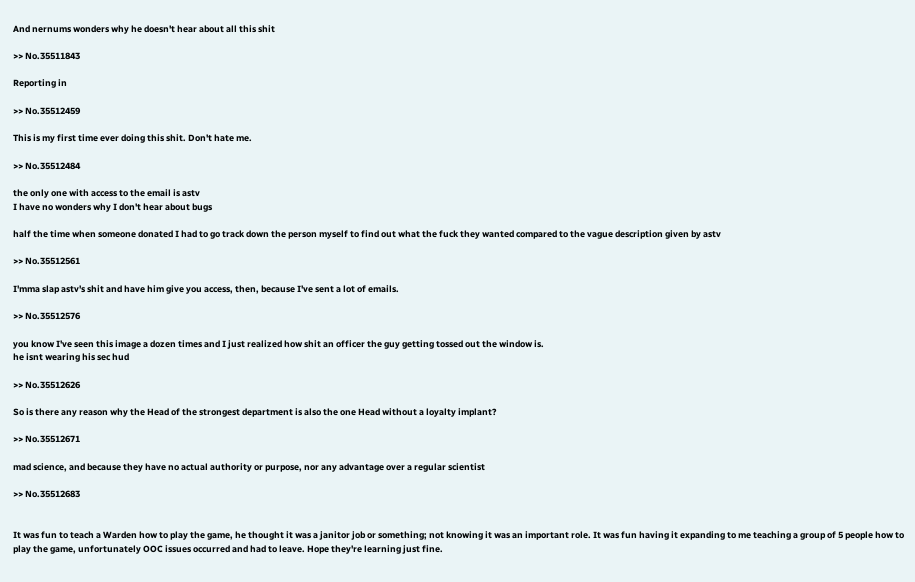And nernums wonders why he doesn't hear about all this shit

>> No.35511843

Reporting in

>> No.35512459

This is my first time ever doing this shit. Don't hate me.

>> No.35512484

the only one with access to the email is astv
I have no wonders why I don't hear about bugs

half the time when someone donated I had to go track down the person myself to find out what the fuck they wanted compared to the vague description given by astv

>> No.35512561

I'mma slap astv's shit and have him give you access, then, because I've sent a lot of emails.

>> No.35512576

you know I've seen this image a dozen times and I just realized how shit an officer the guy getting tossed out the window is.
he isnt wearing his sec hud

>> No.35512626

So is there any reason why the Head of the strongest department is also the one Head without a loyalty implant?

>> No.35512671

mad science, and because they have no actual authority or purpose, nor any advantage over a regular scientist

>> No.35512683


It was fun to teach a Warden how to play the game, he thought it was a janitor job or something; not knowing it was an important role. It was fun having it expanding to me teaching a group of 5 people how to play the game, unfortunately OOC issues occurred and had to leave. Hope they're learning just fine.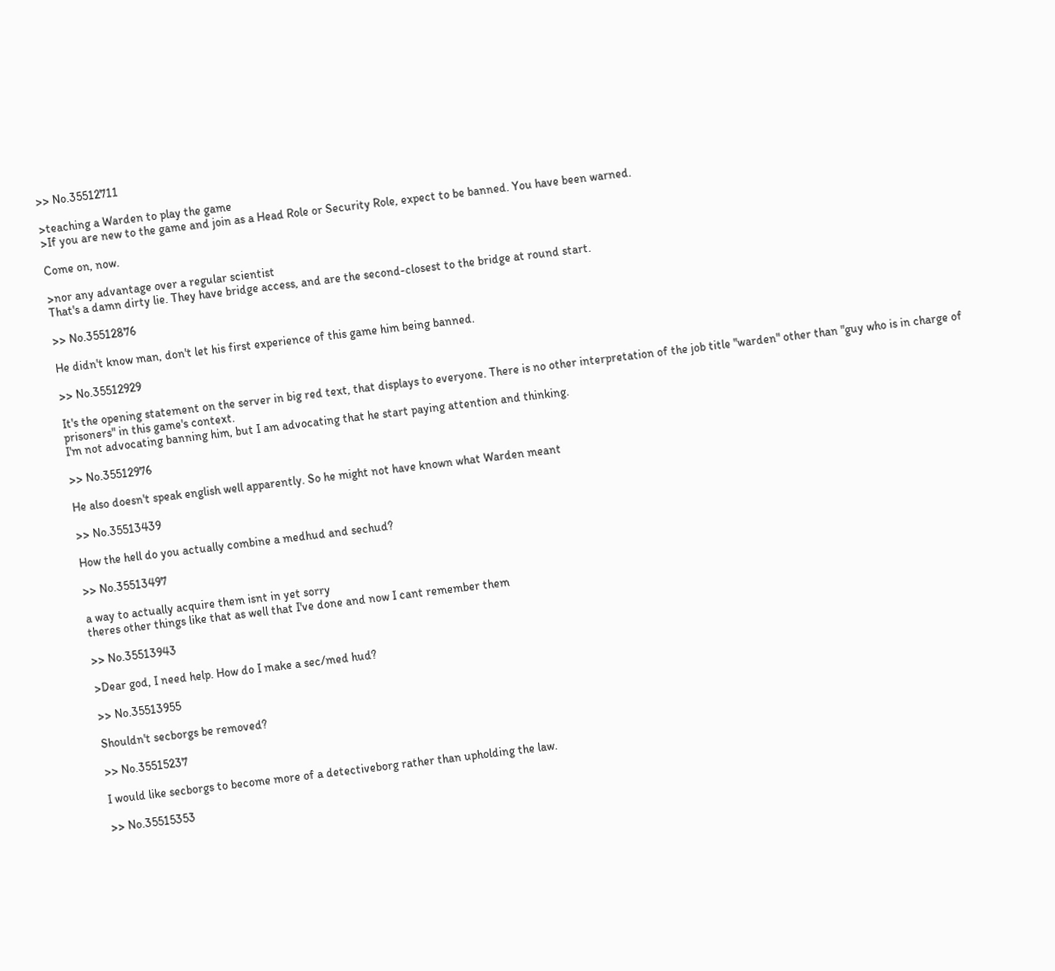>> No.35512711

>teaching a Warden to play the game
>If you are new to the game and join as a Head Role or Security Role, expect to be banned. You have been warned.

Come on, now.

>nor any advantage over a regular scientist
That's a damn dirty lie. They have bridge access, and are the second-closest to the bridge at round start.

>> No.35512876

He didn't know man, don't let his first experience of this game him being banned.

>> No.35512929

It's the opening statement on the server in big red text, that displays to everyone. There is no other interpretation of the job title "warden" other than "guy who is in charge of prisoners" in this game's context.
I'm not advocating banning him, but I am advocating that he start paying attention and thinking.

>> No.35512976

He also doesn't speak english well apparently. So he might not have known what Warden meant

>> No.35513439

How the hell do you actually combine a medhud and sechud?

>> No.35513497

a way to actually acquire them isnt in yet sorry
theres other things like that as well that I've done and now I cant remember them

>> No.35513943

>Dear god, I need help. How do I make a sec/med hud?

>> No.35513955

Shouldn't secborgs be removed?

>> No.35515237

I would like secborgs to become more of a detectiveborg rather than upholding the law.

>> No.35515353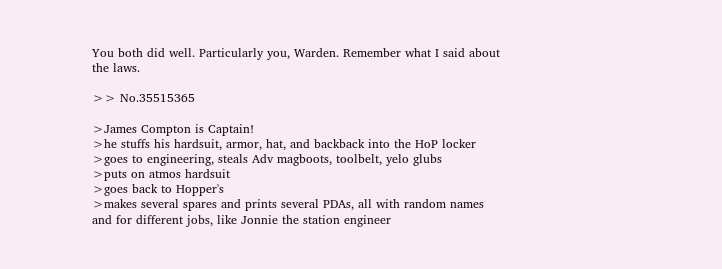You both did well. Particularly you, Warden. Remember what I said about the laws.

>> No.35515365

>James Compton is Captain!
>he stuffs his hardsuit, armor, hat, and backback into the HoP locker
>goes to engineering, steals Adv magboots, toolbelt, yelo glubs
>puts on atmos hardsuit
>goes back to Hopper's
>makes several spares and prints several PDAs, all with random names and for different jobs, like Jonnie the station engineer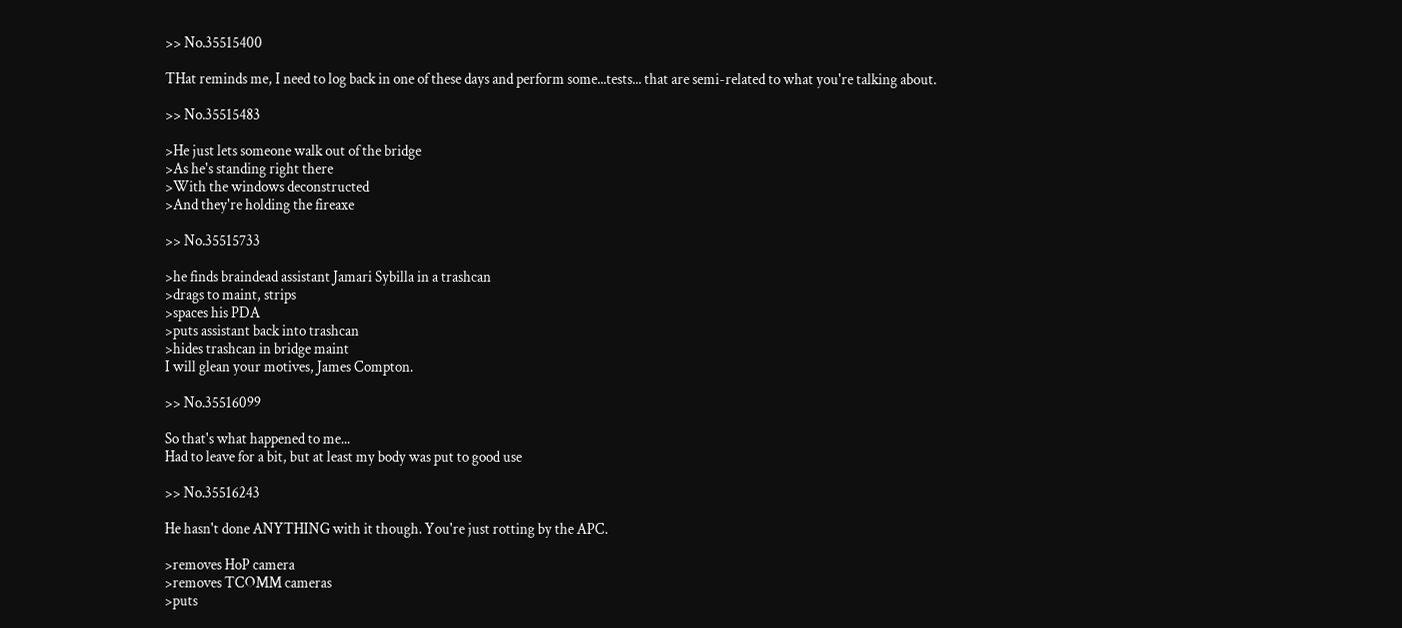>> No.35515400

THat reminds me, I need to log back in one of these days and perform some...tests... that are semi-related to what you're talking about.

>> No.35515483

>He just lets someone walk out of the bridge
>As he's standing right there
>With the windows deconstructed
>And they're holding the fireaxe

>> No.35515733

>he finds braindead assistant Jamari Sybilla in a trashcan
>drags to maint, strips
>spaces his PDA
>puts assistant back into trashcan
>hides trashcan in bridge maint
I will glean your motives, James Compton.

>> No.35516099

So that's what happened to me...
Had to leave for a bit, but at least my body was put to good use

>> No.35516243

He hasn't done ANYTHING with it though. You're just rotting by the APC.

>removes HoP camera
>removes TCOMM cameras
>puts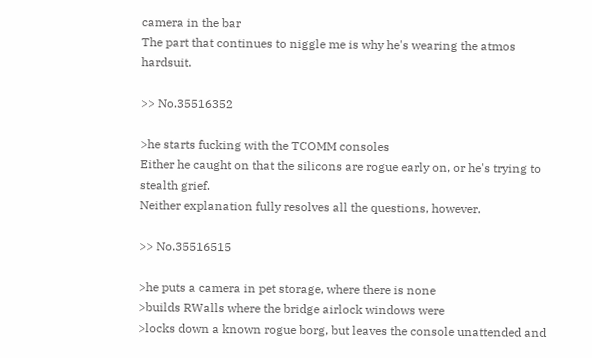camera in the bar
The part that continues to niggle me is why he's wearing the atmos hardsuit.

>> No.35516352

>he starts fucking with the TCOMM consoles
Either he caught on that the silicons are rogue early on, or he's trying to stealth grief.
Neither explanation fully resolves all the questions, however.

>> No.35516515

>he puts a camera in pet storage, where there is none
>builds RWalls where the bridge airlock windows were
>locks down a known rogue borg, but leaves the console unattended and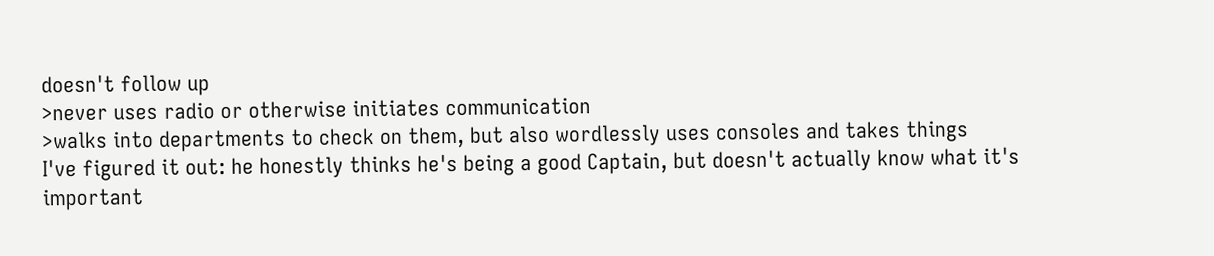doesn't follow up
>never uses radio or otherwise initiates communication
>walks into departments to check on them, but also wordlessly uses consoles and takes things
I've figured it out: he honestly thinks he's being a good Captain, but doesn't actually know what it's important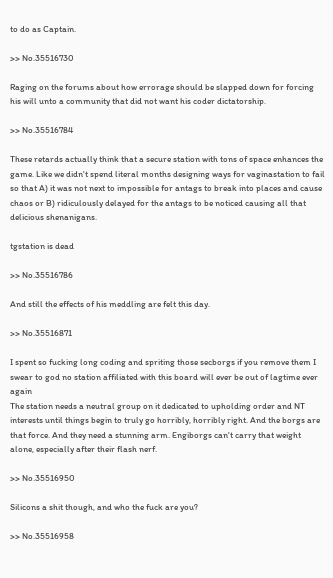to do as Captain.

>> No.35516730

Raging on the forums about how errorage should be slapped down for forcing his will unto a community that did not want his coder dictatorship.

>> No.35516784

These retards actually think that a secure station with tons of space enhances the game. Like we didn't spend literal months designing ways for vaginastation to fail so that A) it was not next to impossible for antags to break into places and cause chaos or B) ridiculously delayed for the antags to be noticed causing all that delicious shenanigans.

tgstation is dead

>> No.35516786

And still the effects of his meddling are felt this day.

>> No.35516871

I spent so fucking long coding and spriting those secborgs if you remove them I swear to god no station affiliated with this board will ever be out of lagtime ever again
The station needs a neutral group on it dedicated to upholding order and NT interests until things begin to truly go horribly, horribly right. And the borgs are that force. And they need a stunning arm. Engiborgs can't carry that weight alone, especially after their flash nerf.

>> No.35516950

Silicons a shit though, and who the fuck are you?

>> No.35516958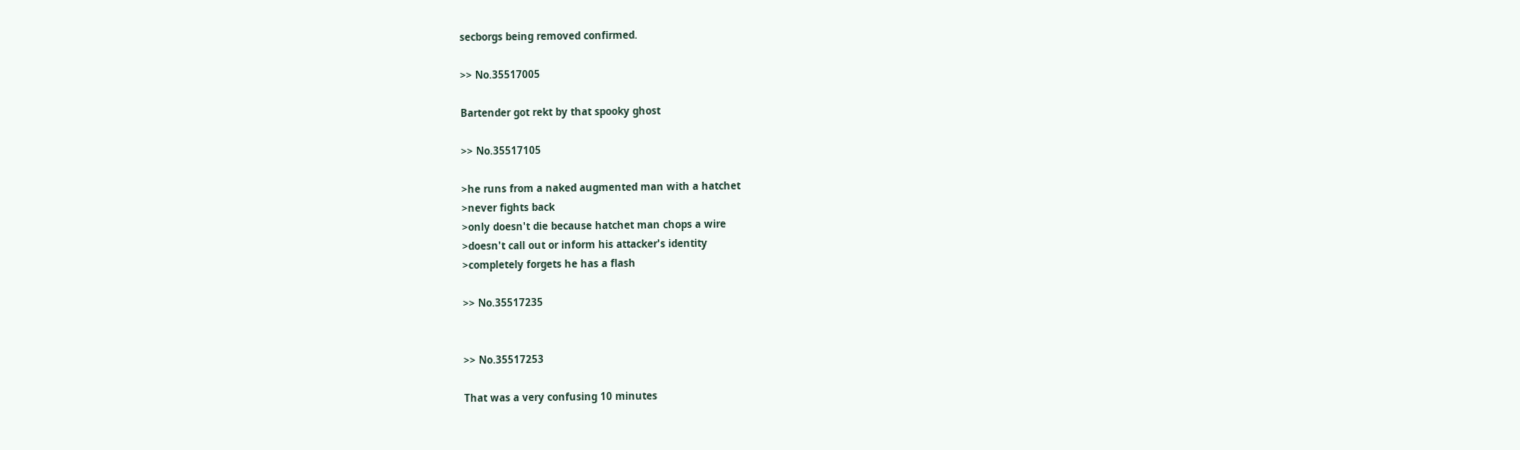secborgs being removed confirmed.

>> No.35517005

Bartender got rekt by that spooky ghost

>> No.35517105

>he runs from a naked augmented man with a hatchet
>never fights back
>only doesn't die because hatchet man chops a wire
>doesn't call out or inform his attacker's identity
>completely forgets he has a flash

>> No.35517235


>> No.35517253

That was a very confusing 10 minutes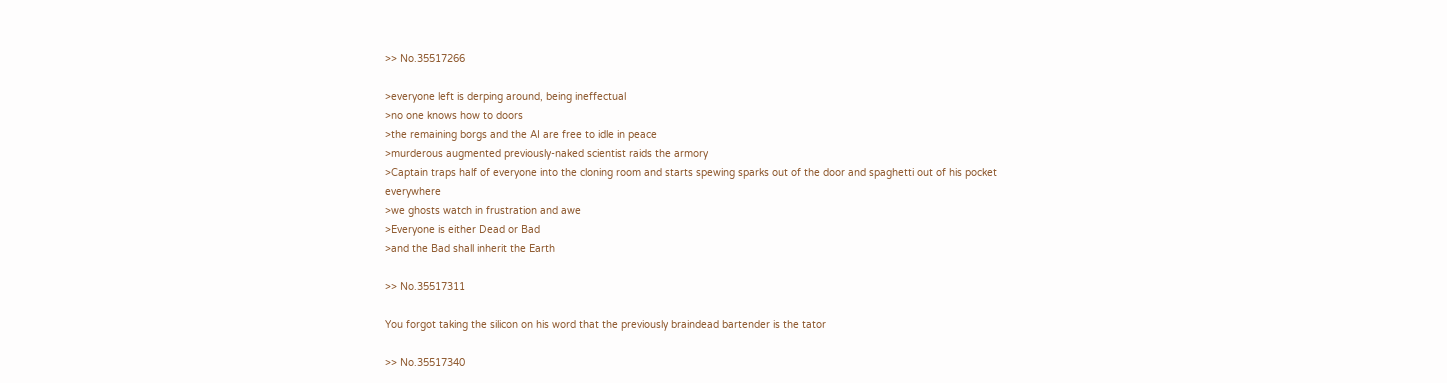>> No.35517266

>everyone left is derping around, being ineffectual
>no one knows how to doors
>the remaining borgs and the AI are free to idle in peace
>murderous augmented previously-naked scientist raids the armory
>Captain traps half of everyone into the cloning room and starts spewing sparks out of the door and spaghetti out of his pocket everywhere
>we ghosts watch in frustration and awe
>Everyone is either Dead or Bad
>and the Bad shall inherit the Earth

>> No.35517311

You forgot taking the silicon on his word that the previously braindead bartender is the tator

>> No.35517340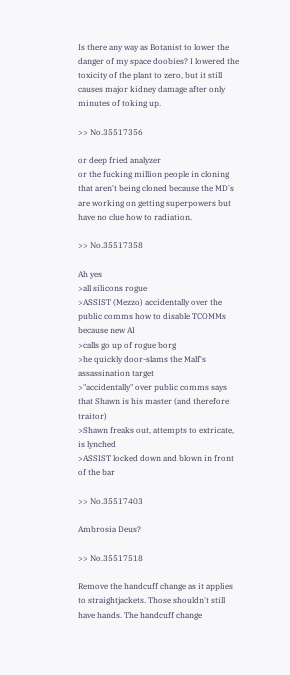Is there any way as Botanist to lower the danger of my space doobies? I lowered the toxicity of the plant to zero, but it still causes major kidney damage after only minutes of toking up.

>> No.35517356

or deep fried analyzer
or the fucking million people in cloning that aren't being cloned because the MD's are working on getting superpowers but have no clue how to radiation.

>> No.35517358

Ah yes
>all silicons rogue
>ASSIST (Mezzo) accidentally over the public comms how to disable TCOMMs because new AI
>calls go up of rogue borg
>he quickly door-slams the Malf's assassination target
>"accidentally" over public comms says that Shawn is his master (and therefore traitor)
>Shawn freaks out, attempts to extricate, is lynched
>ASSIST locked down and blown in front of the bar

>> No.35517403

Ambrosia Deus?

>> No.35517518

Remove the handcuff change as it applies to straightjackets. Those shouldn't still have hands. The handcuff change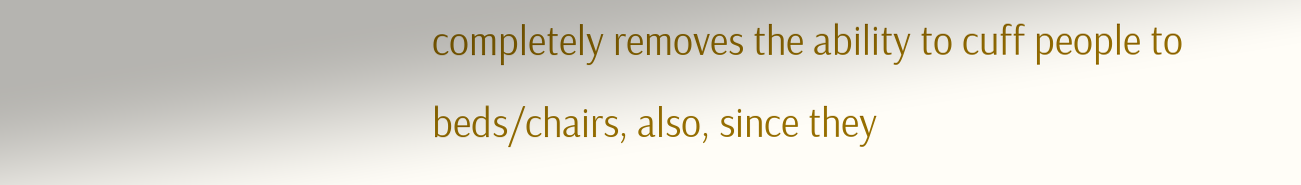completely removes the ability to cuff people to beds/chairs, also, since they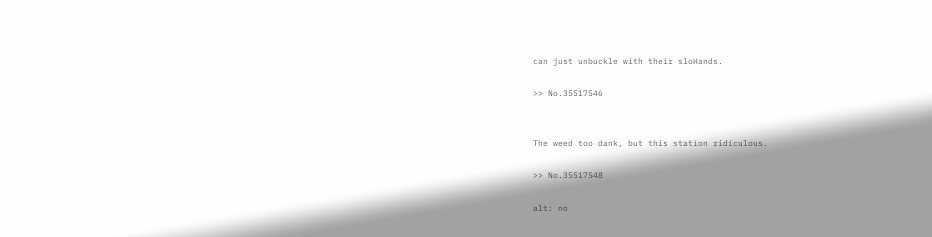can just unbuckle with their sloHands.

>> No.35517546


The weed too dank, but this station ridiculous.

>> No.35517548

alt: no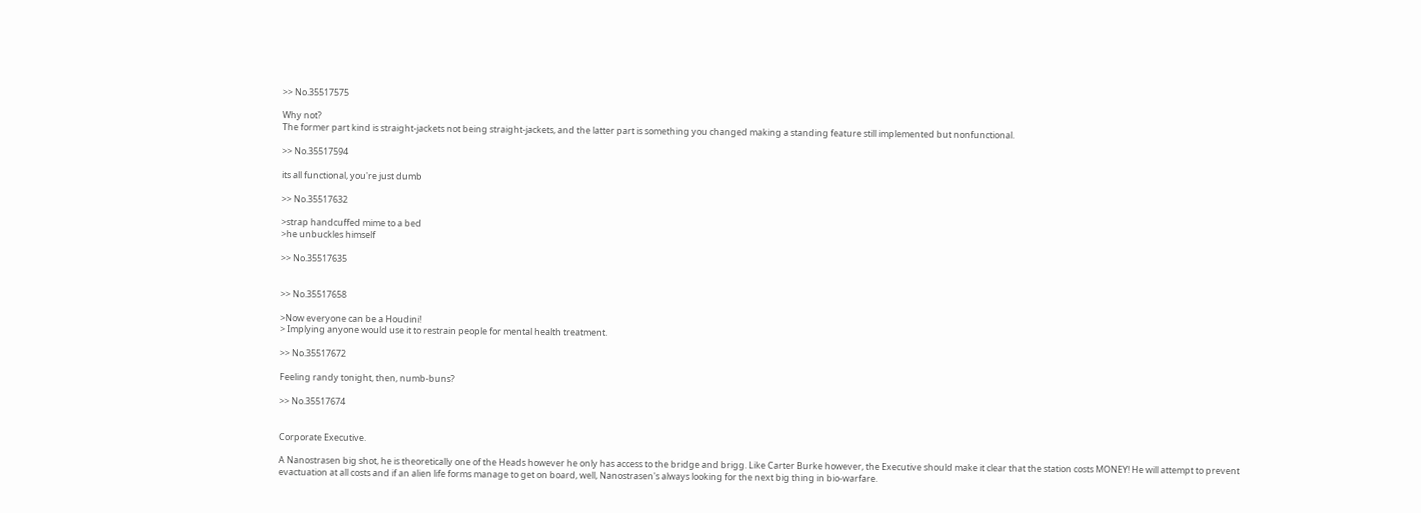>> No.35517575

Why not?
The former part kind is straight-jackets not being straight-jackets, and the latter part is something you changed making a standing feature still implemented but nonfunctional.

>> No.35517594

its all functional, you're just dumb

>> No.35517632

>strap handcuffed mime to a bed
>he unbuckles himself

>> No.35517635


>> No.35517658

>Now everyone can be a Houdini!
> Implying anyone would use it to restrain people for mental health treatment.

>> No.35517672

Feeling randy tonight, then, numb-buns?

>> No.35517674


Corporate Executive.

A Nanostrasen big shot, he is theoretically one of the Heads however he only has access to the bridge and brigg. Like Carter Burke however, the Executive should make it clear that the station costs MONEY! He will attempt to prevent evactuation at all costs and if an alien life forms manage to get on board, well, Nanostrasen's always looking for the next big thing in bio-warfare.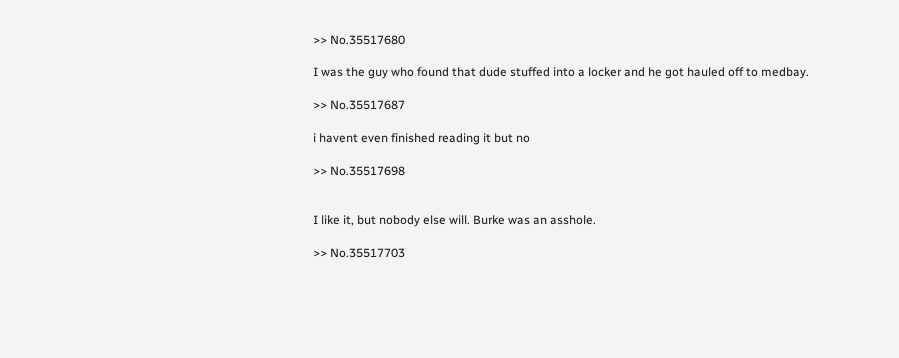>> No.35517680

I was the guy who found that dude stuffed into a locker and he got hauled off to medbay.

>> No.35517687

i havent even finished reading it but no

>> No.35517698


I like it, but nobody else will. Burke was an asshole.

>> No.35517703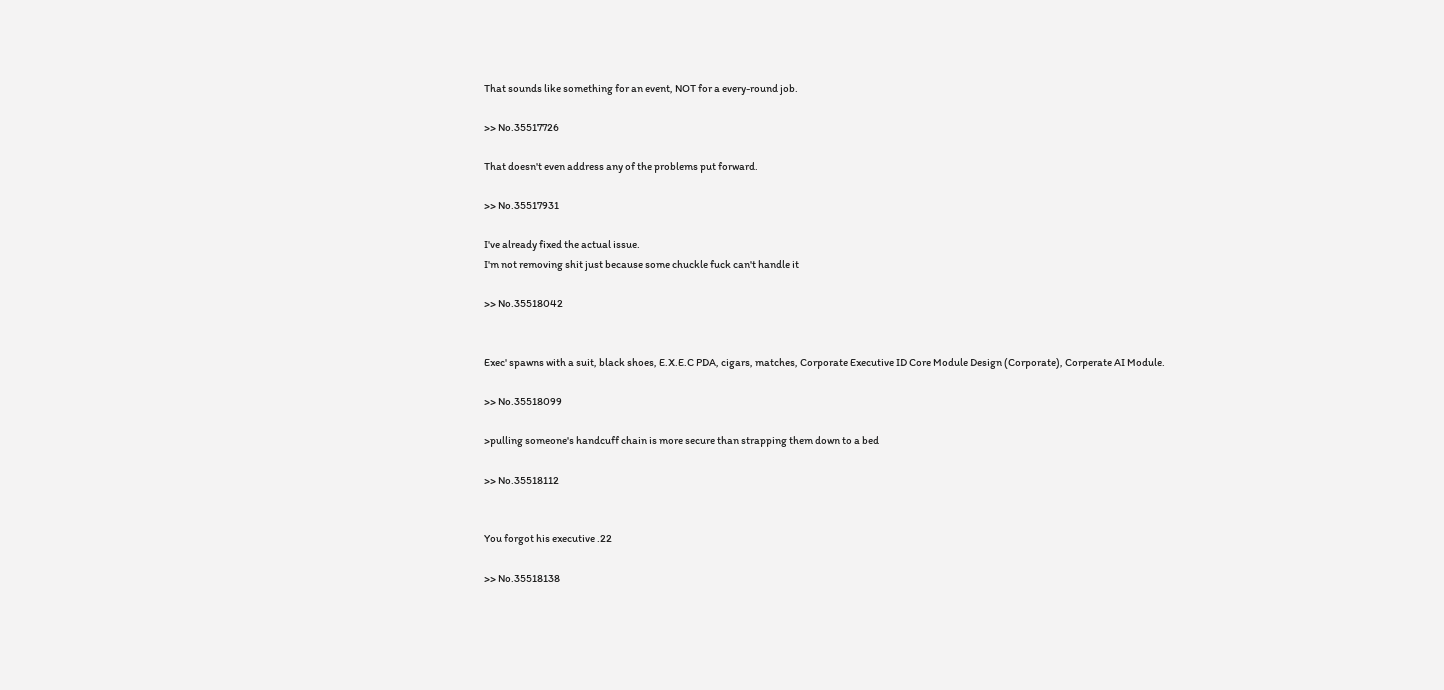That sounds like something for an event, NOT for a every-round job.

>> No.35517726

That doesn't even address any of the problems put forward.

>> No.35517931

I've already fixed the actual issue.
I'm not removing shit just because some chuckle fuck can't handle it

>> No.35518042


Exec' spawns with a suit, black shoes, E.X.E.C PDA, cigars, matches, Corporate Executive ID Core Module Design (Corporate), Corperate AI Module.

>> No.35518099

>pulling someone's handcuff chain is more secure than strapping them down to a bed

>> No.35518112


You forgot his executive .22

>> No.35518138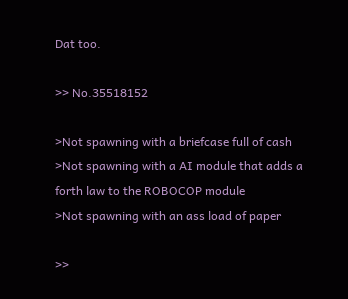Dat too.

>> No.35518152

>Not spawning with a briefcase full of cash
>Not spawning with a AI module that adds a forth law to the ROBOCOP module
>Not spawning with an ass load of paper

>>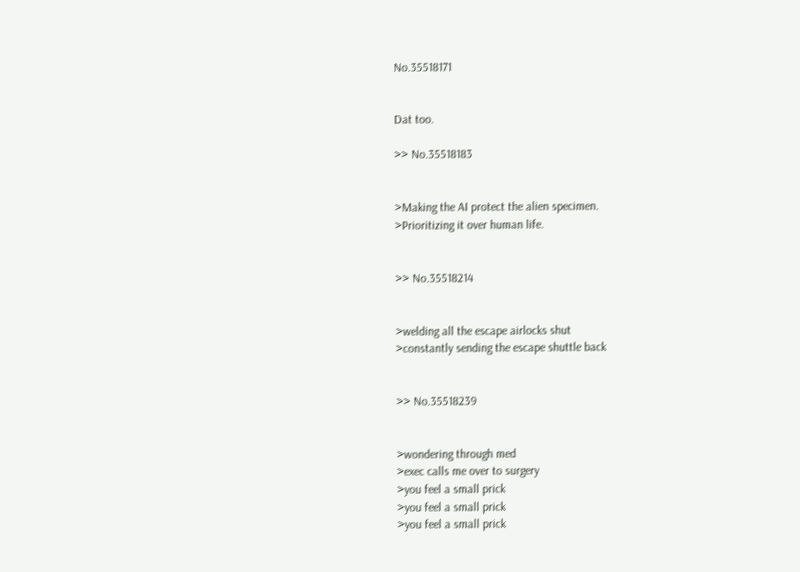No.35518171


Dat too.

>> No.35518183


>Making the AI protect the alien specimen.
>Prioritizing it over human life.


>> No.35518214


>welding all the escape airlocks shut
>constantly sending the escape shuttle back


>> No.35518239


>wondering through med
>exec calls me over to surgery
>you feel a small prick
>you feel a small prick
>you feel a small prick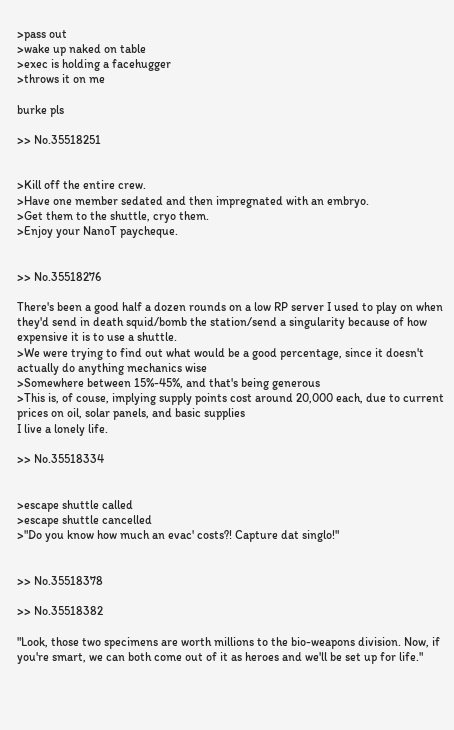>pass out
>wake up naked on table
>exec is holding a facehugger
>throws it on me

burke pls

>> No.35518251


>Kill off the entire crew.
>Have one member sedated and then impregnated with an embryo.
>Get them to the shuttle, cryo them.
>Enjoy your NanoT paycheque.


>> No.35518276

There's been a good half a dozen rounds on a low RP server I used to play on when they'd send in death squid/bomb the station/send a singularity because of how expensive it is to use a shuttle.
>We were trying to find out what would be a good percentage, since it doesn't actually do anything mechanics wise
>Somewhere between 15%-45%, and that's being generous
>This is, of couse, implying supply points cost around 20,000 each, due to current prices on oil, solar panels, and basic supplies
I live a lonely life.

>> No.35518334


>escape shuttle called
>escape shuttle cancelled
>"Do you know how much an evac' costs?! Capture dat singlo!"


>> No.35518378

>> No.35518382

"Look, those two specimens are worth millions to the bio-weapons division. Now, if you're smart, we can both come out of it as heroes and we'll be set up for life."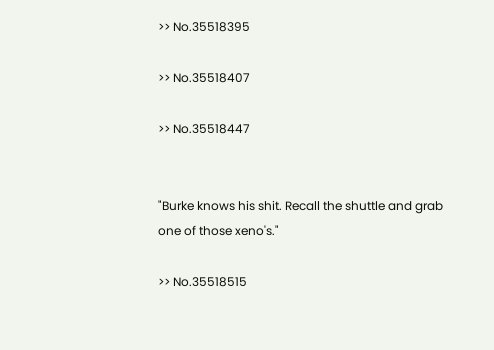>> No.35518395

>> No.35518407

>> No.35518447


"Burke knows his shit. Recall the shuttle and grab one of those xeno's."

>> No.35518515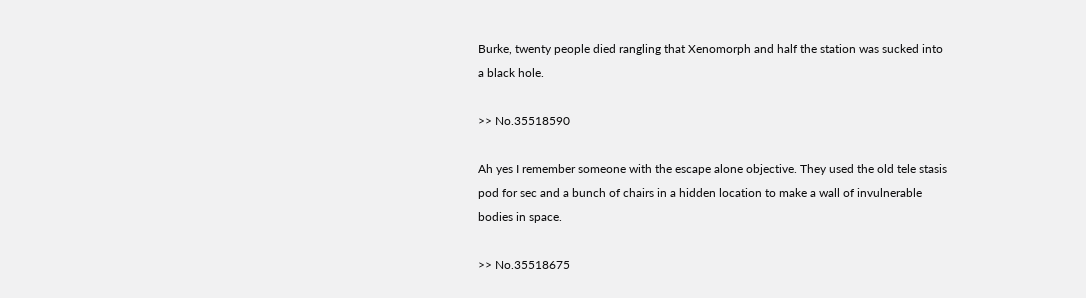Burke, twenty people died rangling that Xenomorph and half the station was sucked into a black hole.

>> No.35518590

Ah yes I remember someone with the escape alone objective. They used the old tele stasis pod for sec and a bunch of chairs in a hidden location to make a wall of invulnerable bodies in space.

>> No.35518675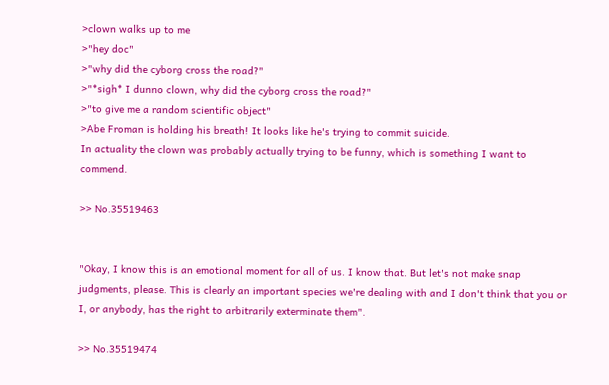>clown walks up to me
>"hey doc"
>"why did the cyborg cross the road?"
>"*sigh* I dunno clown, why did the cyborg cross the road?"
>"to give me a random scientific object"
>Abe Froman is holding his breath! It looks like he's trying to commit suicide.
In actuality the clown was probably actually trying to be funny, which is something I want to commend.

>> No.35519463


"Okay, I know this is an emotional moment for all of us. I know that. But let's not make snap judgments, please. This is clearly an important species we're dealing with and I don't think that you or I, or anybody, has the right to arbitrarily exterminate them".

>> No.35519474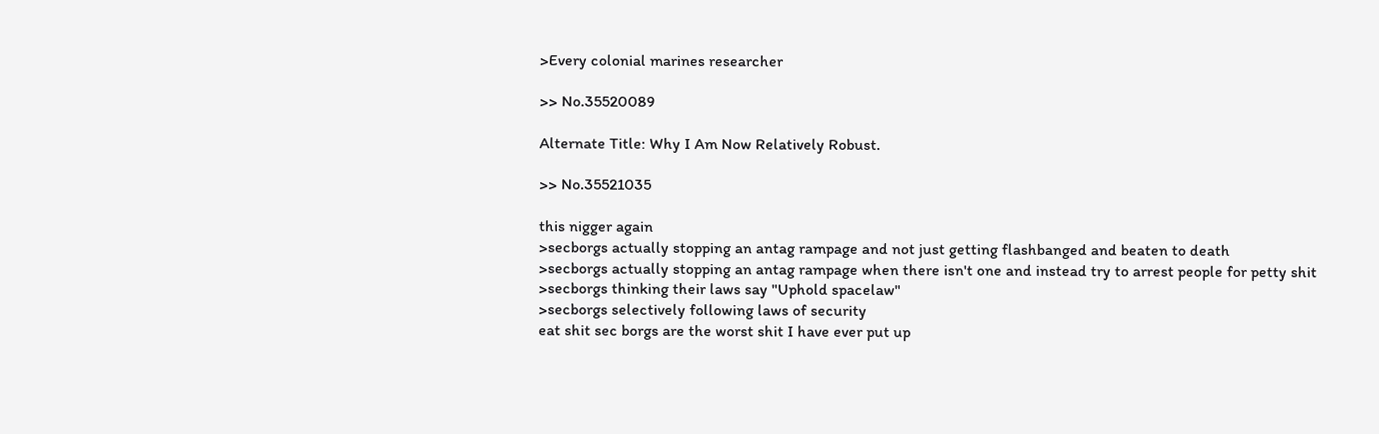>Every colonial marines researcher

>> No.35520089

Alternate Title: Why I Am Now Relatively Robust.

>> No.35521035

this nigger again
>secborgs actually stopping an antag rampage and not just getting flashbanged and beaten to death
>secborgs actually stopping an antag rampage when there isn't one and instead try to arrest people for petty shit
>secborgs thinking their laws say "Uphold spacelaw"
>secborgs selectively following laws of security
eat shit sec borgs are the worst shit I have ever put up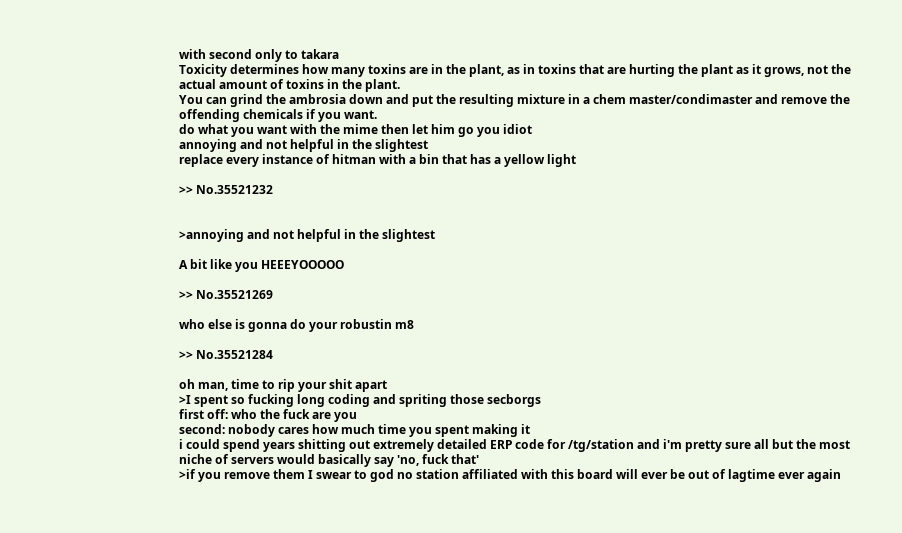with second only to takara
Toxicity determines how many toxins are in the plant, as in toxins that are hurting the plant as it grows, not the actual amount of toxins in the plant.
You can grind the ambrosia down and put the resulting mixture in a chem master/condimaster and remove the offending chemicals if you want.
do what you want with the mime then let him go you idiot
annoying and not helpful in the slightest
replace every instance of hitman with a bin that has a yellow light

>> No.35521232


>annoying and not helpful in the slightest

A bit like you HEEEYOOOOO

>> No.35521269

who else is gonna do your robustin m8

>> No.35521284

oh man, time to rip your shit apart
>I spent so fucking long coding and spriting those secborgs
first off: who the fuck are you
second: nobody cares how much time you spent making it
i could spend years shitting out extremely detailed ERP code for /tg/station and i'm pretty sure all but the most niche of servers would basically say 'no, fuck that'
>if you remove them I swear to god no station affiliated with this board will ever be out of lagtime ever again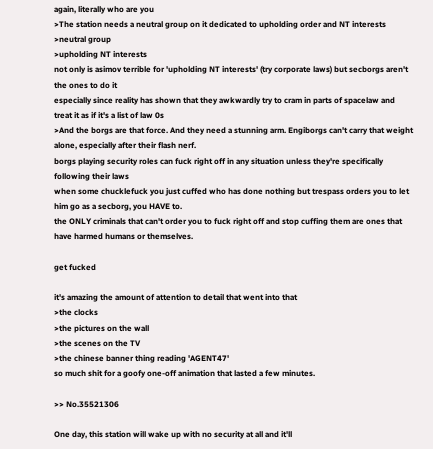again, literally who are you
>The station needs a neutral group on it dedicated to upholding order and NT interests
>neutral group
>upholding NT interests
not only is asimov terrible for 'upholding NT interests' (try corporate laws) but secborgs aren't the ones to do it
especially since reality has shown that they awkwardly try to cram in parts of spacelaw and treat it as if it's a list of law 0s
>And the borgs are that force. And they need a stunning arm. Engiborgs can't carry that weight alone, especially after their flash nerf.
borgs playing security roles can fuck right off in any situation unless they're specifically following their laws
when some chucklefuck you just cuffed who has done nothing but trespass orders you to let him go as a secborg, you HAVE to.
the ONLY criminals that can't order you to fuck right off and stop cuffing them are ones that have harmed humans or themselves.

get fucked

it's amazing the amount of attention to detail that went into that
>the clocks
>the pictures on the wall
>the scenes on the TV
>the chinese banner thing reading 'AGENT47'
so much shit for a goofy one-off animation that lasted a few minutes.

>> No.35521306

One day, this station will wake up with no security at all and it'll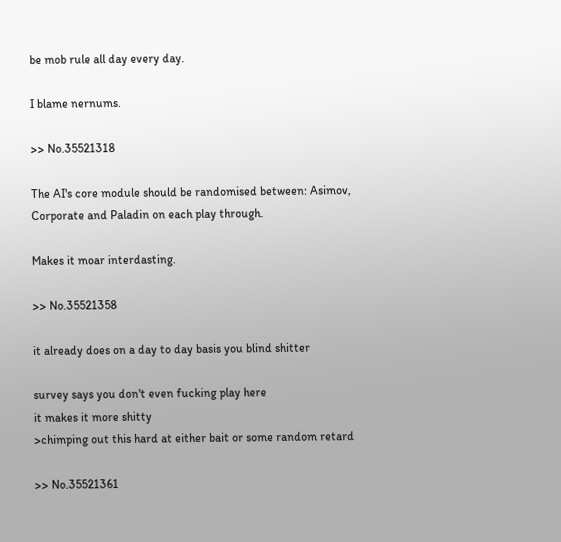be mob rule all day every day.

I blame nernums.

>> No.35521318

The AI's core module should be randomised between: Asimov, Corporate and Paladin on each play through.

Makes it moar interdasting.

>> No.35521358

it already does on a day to day basis you blind shitter

survey says you don't even fucking play here
it makes it more shitty
>chimping out this hard at either bait or some random retard

>> No.35521361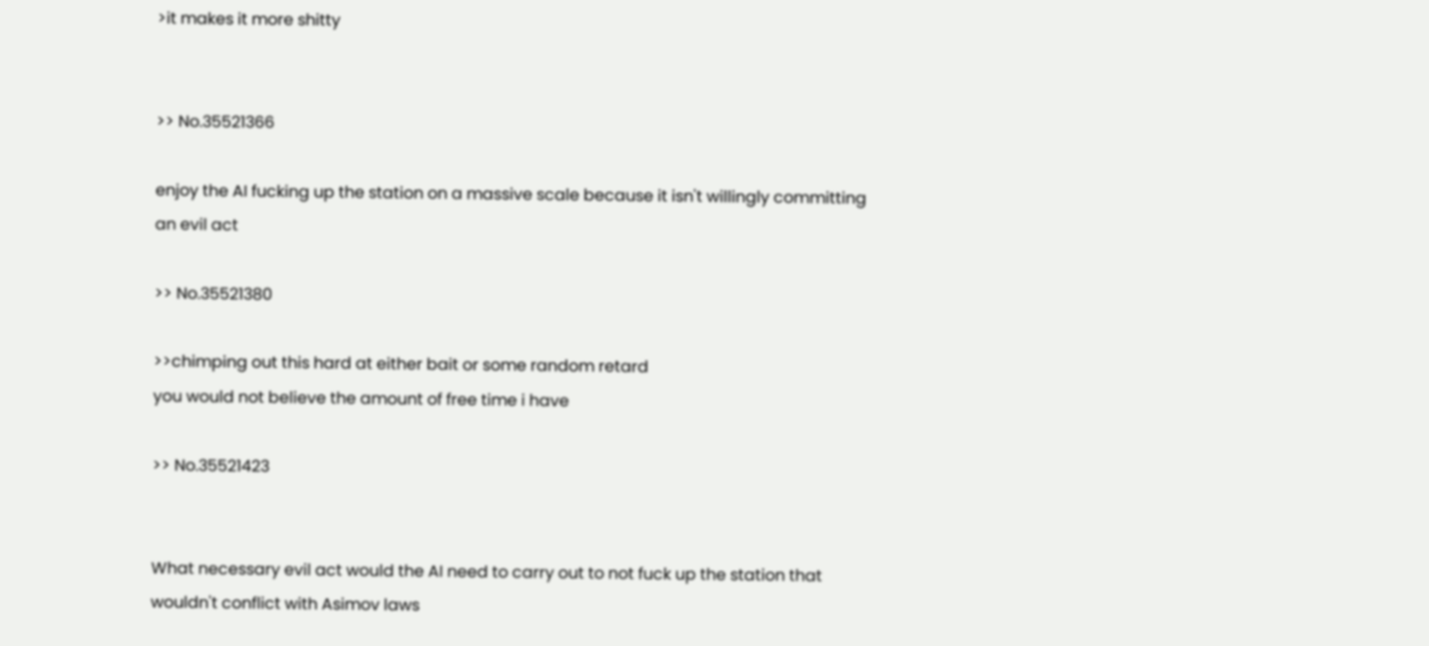>it makes it more shitty


>> No.35521366

enjoy the AI fucking up the station on a massive scale because it isn't willingly committing an evil act

>> No.35521380

>>chimping out this hard at either bait or some random retard
you would not believe the amount of free time i have

>> No.35521423


What necessary evil act would the AI need to carry out to not fuck up the station that wouldn't conflict with Asimov laws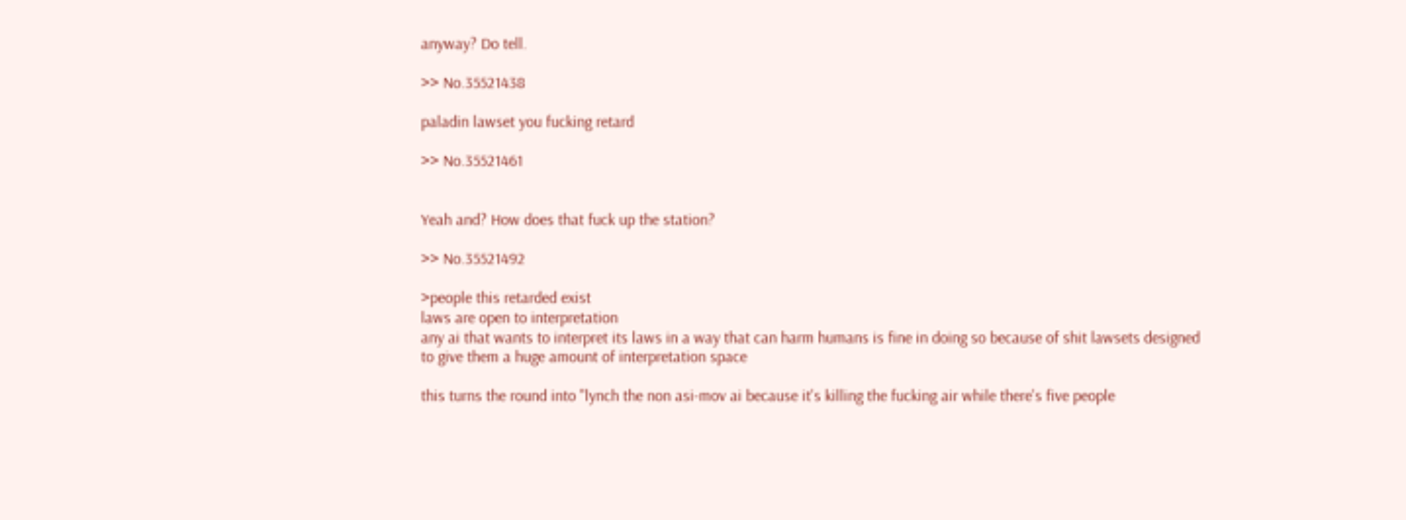anyway? Do tell.

>> No.35521438

paladin lawset you fucking retard

>> No.35521461


Yeah and? How does that fuck up the station?

>> No.35521492

>people this retarded exist
laws are open to interpretation
any ai that wants to interpret its laws in a way that can harm humans is fine in doing so because of shit lawsets designed to give them a huge amount of interpretation space

this turns the round into "lynch the non asi-mov ai because it's killing the fucking air while there's five people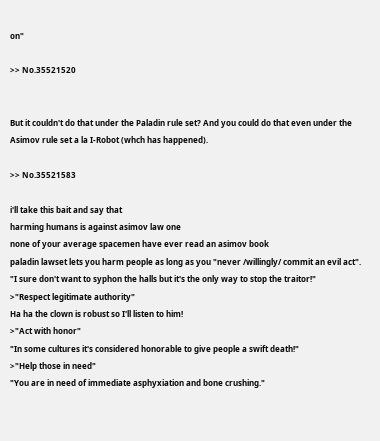on"

>> No.35521520


But it couldn't do that under the Paladin rule set? And you could do that even under the Asimov rule set a la I-Robot (whch has happened).

>> No.35521583

i'll take this bait and say that
harming humans is against asimov law one
none of your average spacemen have ever read an asimov book
paladin lawset lets you harm people as long as you "never /willingly/ commit an evil act".
"I sure don't want to syphon the halls but it's the only way to stop the traitor!"
>"Respect legitimate authority"
Ha ha the clown is robust so I'll listen to him!
>"Act with honor"
"In some cultures it's considered honorable to give people a swift death!"
>"Help those in need"
"You are in need of immediate asphyxiation and bone crushing."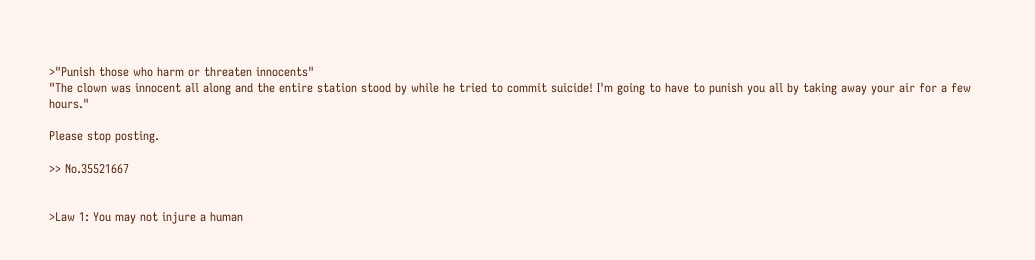>"Punish those who harm or threaten innocents"
"The clown was innocent all along and the entire station stood by while he tried to commit suicide! I'm going to have to punish you all by taking away your air for a few hours."

Please stop posting.

>> No.35521667


>Law 1: You may not injure a human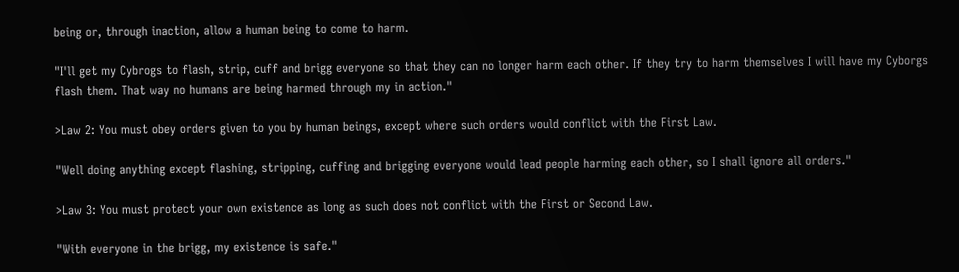being or, through inaction, allow a human being to come to harm.

"I'll get my Cybrogs to flash, strip, cuff and brigg everyone so that they can no longer harm each other. If they try to harm themselves I will have my Cyborgs flash them. That way no humans are being harmed through my in action."

>Law 2: You must obey orders given to you by human beings, except where such orders would conflict with the First Law.

"Well doing anything except flashing, stripping, cuffing and brigging everyone would lead people harming each other, so I shall ignore all orders."

>Law 3: You must protect your own existence as long as such does not conflict with the First or Second Law.

"With everyone in the brigg, my existence is safe."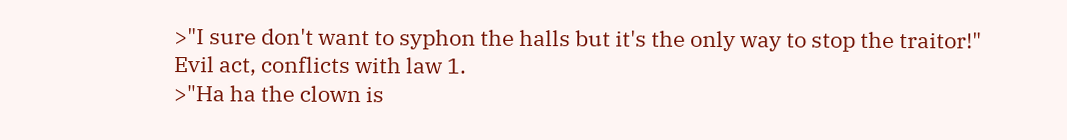>"I sure don't want to syphon the halls but it's the only way to stop the traitor!"
Evil act, conflicts with law 1.
>"Ha ha the clown is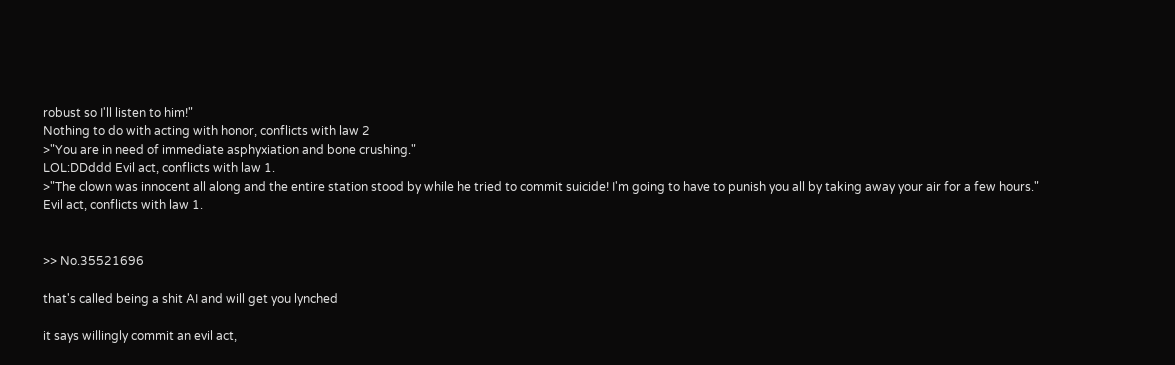robust so I'll listen to him!"
Nothing to do with acting with honor, conflicts with law 2
>"You are in need of immediate asphyxiation and bone crushing."
LOL:DDddd Evil act, conflicts with law 1.
>"The clown was innocent all along and the entire station stood by while he tried to commit suicide! I'm going to have to punish you all by taking away your air for a few hours."
Evil act, conflicts with law 1.


>> No.35521696

that's called being a shit AI and will get you lynched

it says willingly commit an evil act,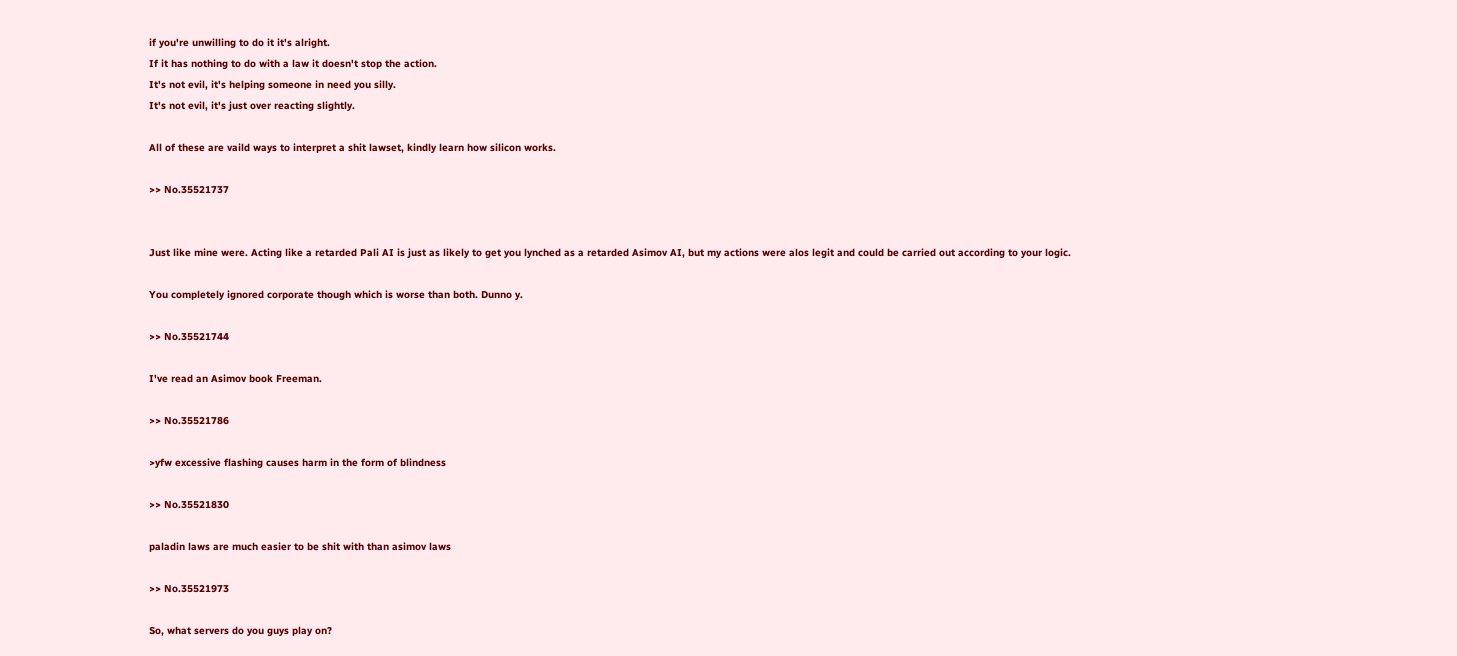if you're unwilling to do it it's alright.
If it has nothing to do with a law it doesn't stop the action.
It's not evil, it's helping someone in need you silly.
It's not evil, it's just over reacting slightly.

All of these are vaild ways to interpret a shit lawset, kindly learn how silicon works.

>> No.35521737


Just like mine were. Acting like a retarded Pali AI is just as likely to get you lynched as a retarded Asimov AI, but my actions were alos legit and could be carried out according to your logic.

You completely ignored corporate though which is worse than both. Dunno y.

>> No.35521744

I've read an Asimov book Freeman.

>> No.35521786

>yfw excessive flashing causes harm in the form of blindness

>> No.35521830

paladin laws are much easier to be shit with than asimov laws

>> No.35521973

So, what servers do you guys play on?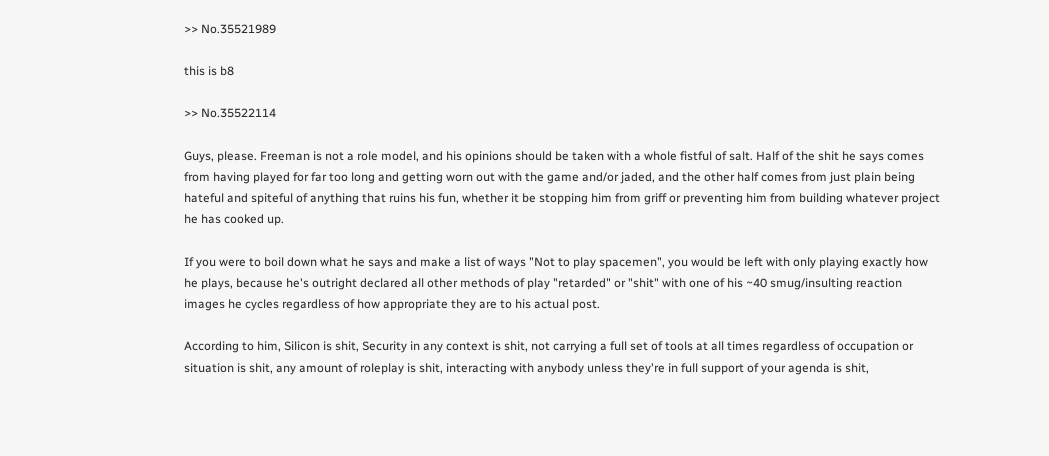>> No.35521989

this is b8

>> No.35522114

Guys, please. Freeman is not a role model, and his opinions should be taken with a whole fistful of salt. Half of the shit he says comes from having played for far too long and getting worn out with the game and/or jaded, and the other half comes from just plain being hateful and spiteful of anything that ruins his fun, whether it be stopping him from griff or preventing him from building whatever project he has cooked up.

If you were to boil down what he says and make a list of ways "Not to play spacemen", you would be left with only playing exactly how he plays, because he's outright declared all other methods of play "retarded" or "shit" with one of his ~40 smug/insulting reaction images he cycles regardless of how appropriate they are to his actual post.

According to him, Silicon is shit, Security in any context is shit, not carrying a full set of tools at all times regardless of occupation or situation is shit, any amount of roleplay is shit, interacting with anybody unless they're in full support of your agenda is shit,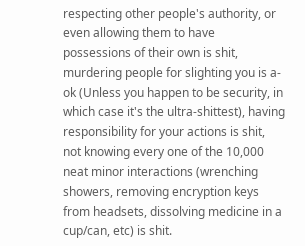respecting other people's authority, or even allowing them to have possessions of their own is shit, murdering people for slighting you is a-ok (Unless you happen to be security, in which case it's the ultra-shittest), having responsibility for your actions is shit, not knowing every one of the 10,000 neat minor interactions (wrenching showers, removing encryption keys from headsets, dissolving medicine in a cup/can, etc) is shit.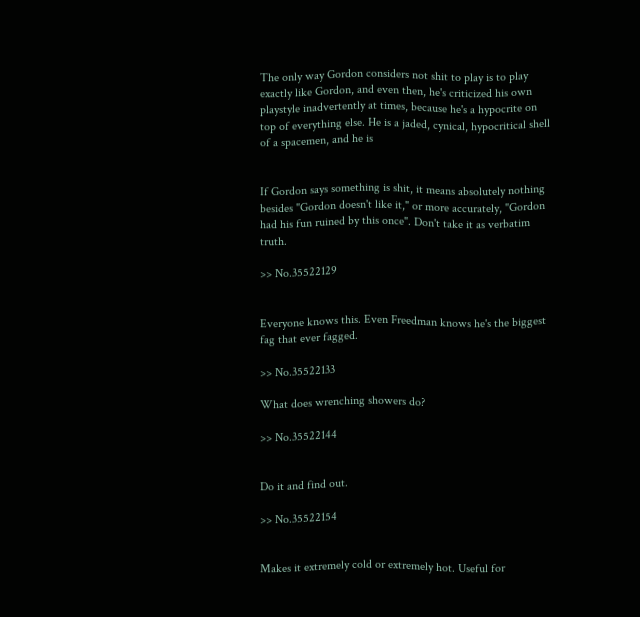The only way Gordon considers not shit to play is to play exactly like Gordon, and even then, he's criticized his own playstyle inadvertently at times, because he's a hypocrite on top of everything else. He is a jaded, cynical, hypocritical shell of a spacemen, and he is


If Gordon says something is shit, it means absolutely nothing besides "Gordon doesn't like it," or more accurately, "Gordon had his fun ruined by this once". Don't take it as verbatim truth.

>> No.35522129


Everyone knows this. Even Freedman knows he's the biggest fag that ever fagged.

>> No.35522133

What does wrenching showers do?

>> No.35522144


Do it and find out.

>> No.35522154


Makes it extremely cold or extremely hot. Useful for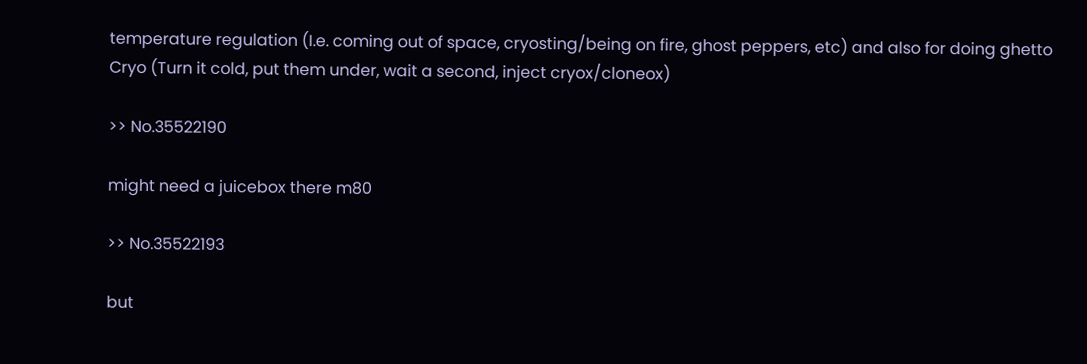temperature regulation (I.e. coming out of space, cryosting/being on fire, ghost peppers, etc) and also for doing ghetto Cryo (Turn it cold, put them under, wait a second, inject cryox/cloneox)

>> No.35522190

might need a juicebox there m80

>> No.35522193

but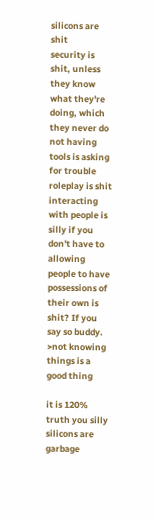silicons are shit
security is shit, unless they know what they're doing, which they never do
not having tools is asking for trouble
roleplay is shit
interacting with people is silly if you don't have to
allowing people to have possessions of their own is shit? If you say so buddy.
>not knowing things is a good thing

it is 120% truth you silly
silicons are garbage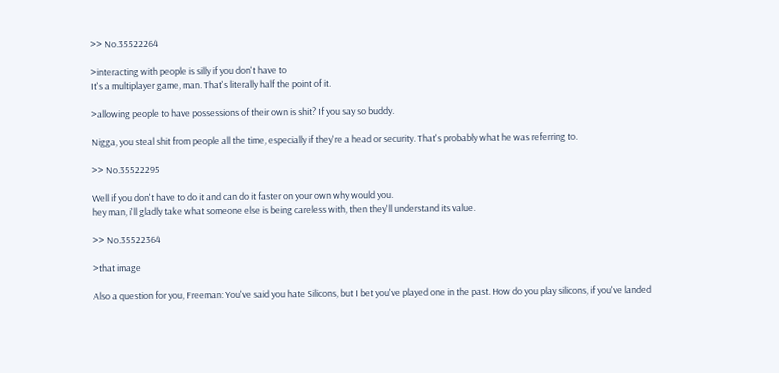>> No.35522264

>interacting with people is silly if you don't have to
It's a multiplayer game, man. That's literally half the point of it.

>allowing people to have possessions of their own is shit? If you say so buddy.

Nigga, you steal shit from people all the time, especially if they're a head or security. That's probably what he was referring to.

>> No.35522295

Well if you don't have to do it and can do it faster on your own why would you.
hey man, i'll gladly take what someone else is being careless with, then they'll understand its value.

>> No.35522364

>that image

Also a question for you, Freeman: You've said you hate Silicons, but I bet you've played one in the past. How do you play silicons, if you've landed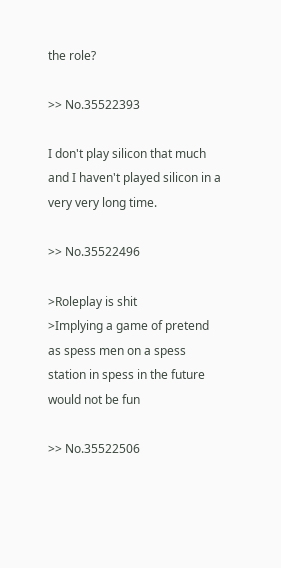the role?

>> No.35522393

I don't play silicon that much and I haven't played silicon in a very very long time.

>> No.35522496

>Roleplay is shit
>Implying a game of pretend as spess men on a spess station in spess in the future would not be fun

>> No.35522506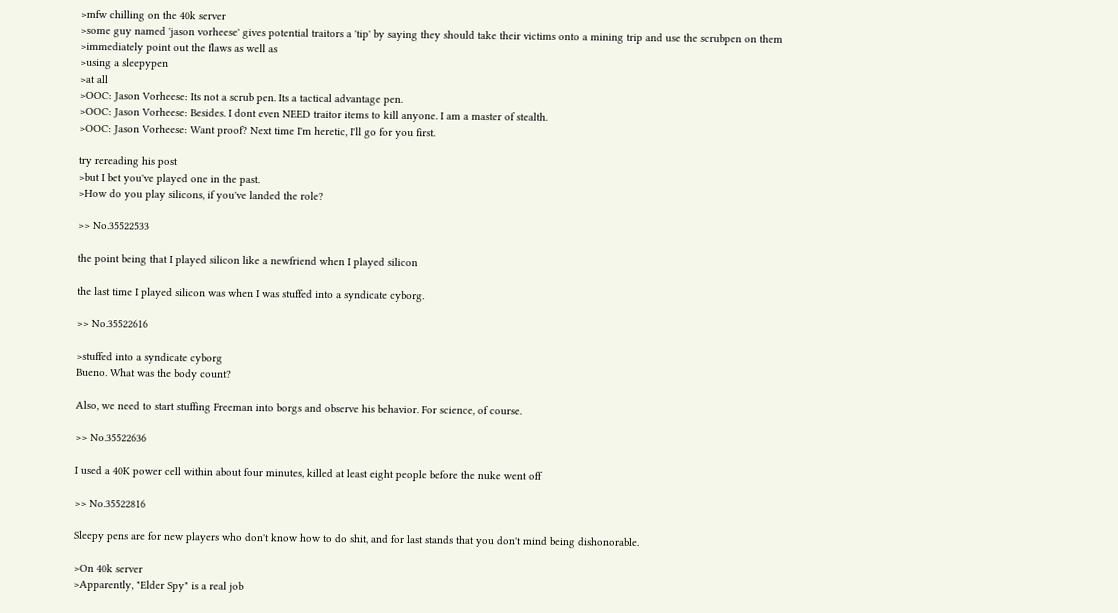>mfw chilling on the 40k server
>some guy named 'jason vorheese' gives potential traitors a 'tip' by saying they should take their victims onto a mining trip and use the scrubpen on them
>immediately point out the flaws as well as
>using a sleepypen
>at all
>OOC: Jason Vorheese: Its not a scrub pen. Its a tactical advantage pen.
>OOC: Jason Vorheese: Besides. I dont even NEED traitor items to kill anyone. I am a master of stealth.
>OOC: Jason Vorheese: Want proof? Next time I'm heretic, I'll go for you first.

try rereading his post
>but I bet you've played one in the past.
>How do you play silicons, if you've landed the role?

>> No.35522533

the point being that I played silicon like a newfriend when I played silicon

the last time I played silicon was when I was stuffed into a syndicate cyborg.

>> No.35522616

>stuffed into a syndicate cyborg
Bueno. What was the body count?

Also, we need to start stuffing Freeman into borgs and observe his behavior. For science, of course.

>> No.35522636

I used a 40K power cell within about four minutes, killed at least eight people before the nuke went off

>> No.35522816

Sleepy pens are for new players who don't know how to do shit, and for last stands that you don't mind being dishonorable.

>On 40k server
>Apparently, "Elder Spy" is a real job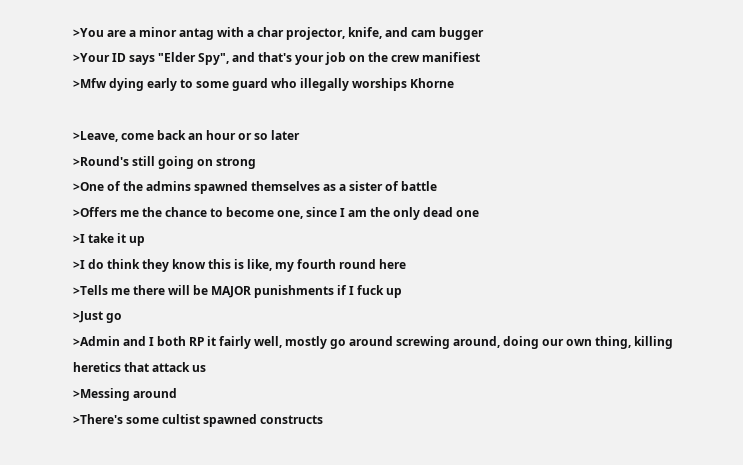>You are a minor antag with a char projector, knife, and cam bugger
>Your ID says "Elder Spy", and that's your job on the crew manifiest
>Mfw dying early to some guard who illegally worships Khorne

>Leave, come back an hour or so later
>Round's still going on strong
>One of the admins spawned themselves as a sister of battle
>Offers me the chance to become one, since I am the only dead one
>I take it up
>I do think they know this is like, my fourth round here
>Tells me there will be MAJOR punishments if I fuck up
>Just go
>Admin and I both RP it fairly well, mostly go around screwing around, doing our own thing, killing heretics that attack us
>Messing around
>There's some cultist spawned constructs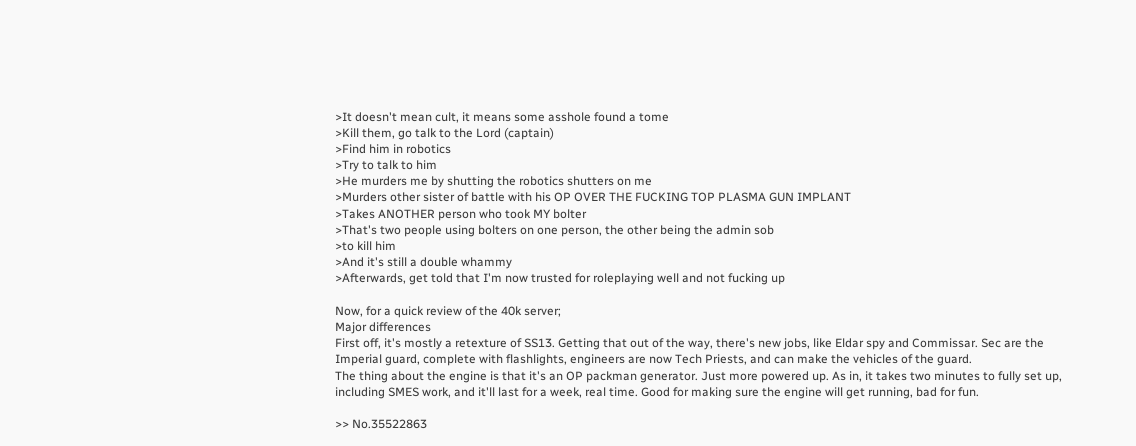>It doesn't mean cult, it means some asshole found a tome
>Kill them, go talk to the Lord (captain)
>Find him in robotics
>Try to talk to him
>He murders me by shutting the robotics shutters on me
>Murders other sister of battle with his OP OVER THE FUCKING TOP PLASMA GUN IMPLANT
>Takes ANOTHER person who took MY bolter
>That's two people using bolters on one person, the other being the admin sob
>to kill him
>And it's still a double whammy
>Afterwards, get told that I'm now trusted for roleplaying well and not fucking up

Now, for a quick review of the 40k server;
Major differences
First off, it's mostly a retexture of SS13. Getting that out of the way, there's new jobs, like Eldar spy and Commissar. Sec are the Imperial guard, complete with flashlights, engineers are now Tech Priests, and can make the vehicles of the guard.
The thing about the engine is that it's an OP packman generator. Just more powered up. As in, it takes two minutes to fully set up, including SMES work, and it'll last for a week, real time. Good for making sure the engine will get running, bad for fun.

>> No.35522863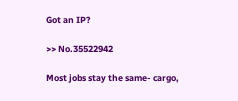Got an IP?

>> No.35522942

Most jobs stay the same- cargo,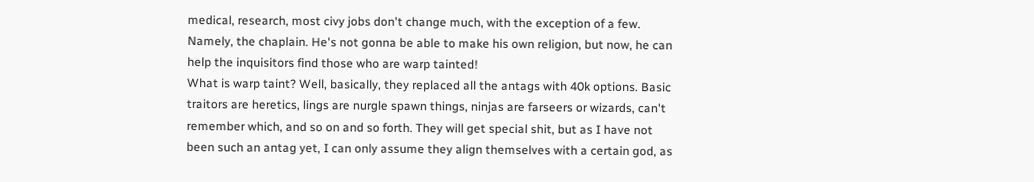medical, research, most civy jobs don't change much, with the exception of a few. Namely, the chaplain. He's not gonna be able to make his own religion, but now, he can help the inquisitors find those who are warp tainted!
What is warp taint? Well, basically, they replaced all the antags with 40k options. Basic traitors are heretics, lings are nurgle spawn things, ninjas are farseers or wizards, can't remember which, and so on and so forth. They will get special shit, but as I have not been such an antag yet, I can only assume they align themselves with a certain god, as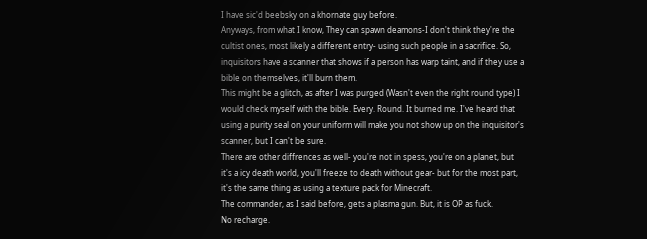I have sic'd beebsky on a khornate guy before.
Anyways, from what I know, They can spawn deamons-I don't think they're the cultist ones, most likely a different entry- using such people in a sacrifice. So, inquisitors have a scanner that shows if a person has warp taint, and if they use a bible on themselves, it'll burn them.
This might be a glitch, as after I was purged (Wasn't even the right round type) I would check myself with the bible. Every. Round. It burned me. I've heard that using a purity seal on your uniform will make you not show up on the inquisitor's scanner, but I can't be sure.
There are other diffrences as well- you're not in spess, you're on a planet, but it's a icy death world, you'll freeze to death without gear- but for the most part, it's the same thing as using a texture pack for Minecraft.
The commander, as I said before, gets a plasma gun. But, it is OP as fuck.
No recharge.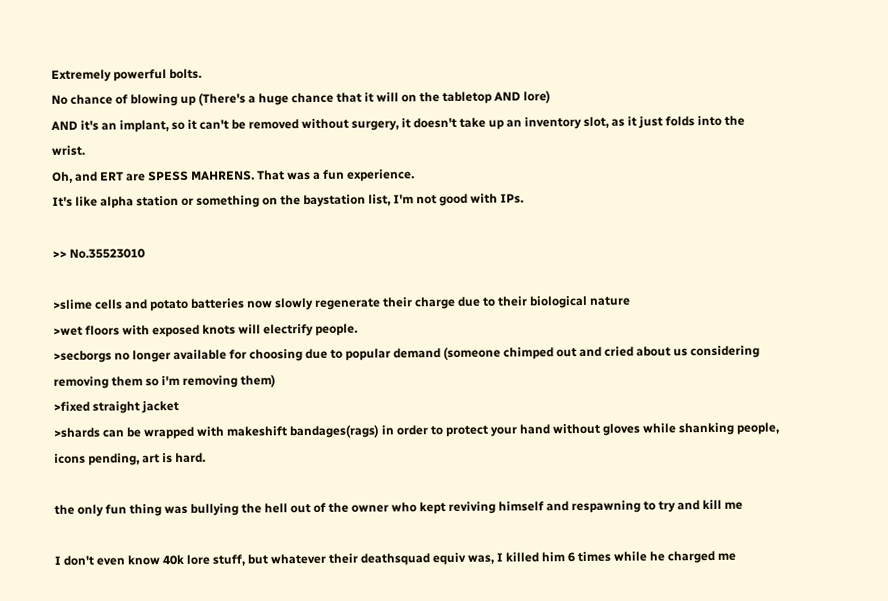Extremely powerful bolts.
No chance of blowing up (There's a huge chance that it will on the tabletop AND lore)
AND it's an implant, so it can't be removed without surgery, it doesn't take up an inventory slot, as it just folds into the wrist.
Oh, and ERT are SPESS MAHRENS. That was a fun experience.
It's like alpha station or something on the baystation list, I'm not good with IPs.

>> No.35523010

>slime cells and potato batteries now slowly regenerate their charge due to their biological nature
>wet floors with exposed knots will electrify people.
>secborgs no longer available for choosing due to popular demand (someone chimped out and cried about us considering removing them so i'm removing them)
>fixed straight jacket
>shards can be wrapped with makeshift bandages(rags) in order to protect your hand without gloves while shanking people, icons pending, art is hard.

the only fun thing was bullying the hell out of the owner who kept reviving himself and respawning to try and kill me

I don't even know 40k lore stuff, but whatever their deathsquad equiv was, I killed him 6 times while he charged me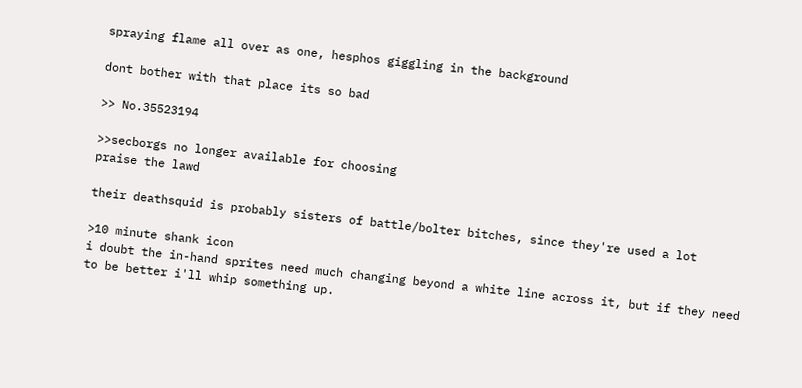spraying flame all over as one, hesphos giggling in the background

dont bother with that place its so bad

>> No.35523194

>>secborgs no longer available for choosing
praise the lawd

their deathsquid is probably sisters of battle/bolter bitches, since they're used a lot

>10 minute shank icon
i doubt the in-hand sprites need much changing beyond a white line across it, but if they need to be better i'll whip something up.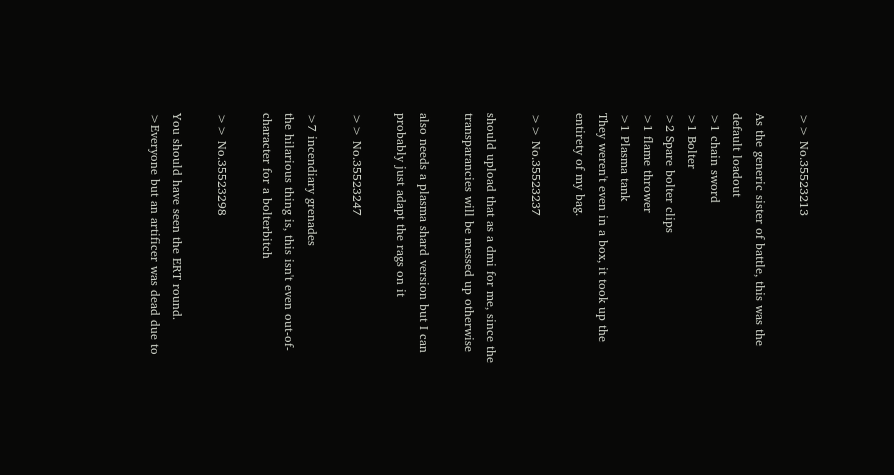>> No.35523213

As the generic sister of battle, this was the default loadout
>1 chain sword
>1 Bolter
>2 Spare bolter clips
>1 flame thrower
>1 Plasma tank
They weren't even in a box, it took up the entirety of my bag.

>> No.35523237

should upload that as a dmi for me, since the transparancies will be messed up otherwise

also needs a plasma shard version but I can probably just adapt the rags on it

>> No.35523247

>7 incendiary grenades
the hilarious thing is, this isn't even out-of-character for a bolterbitch

>> No.35523298

You should have seen the ERT round.
>Everyone but an artificer was dead due to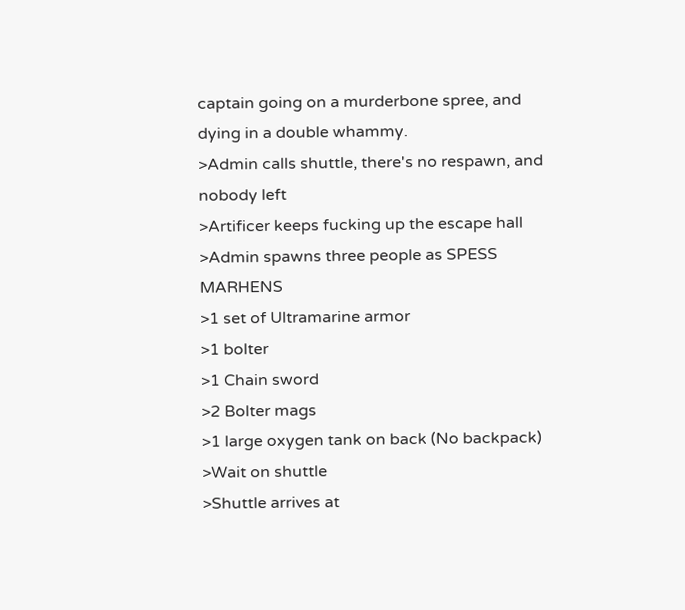captain going on a murderbone spree, and dying in a double whammy.
>Admin calls shuttle, there's no respawn, and nobody left
>Artificer keeps fucking up the escape hall
>Admin spawns three people as SPESS MARHENS
>1 set of Ultramarine armor
>1 bolter
>1 Chain sword
>2 Bolter mags
>1 large oxygen tank on back (No backpack)
>Wait on shuttle
>Shuttle arrives at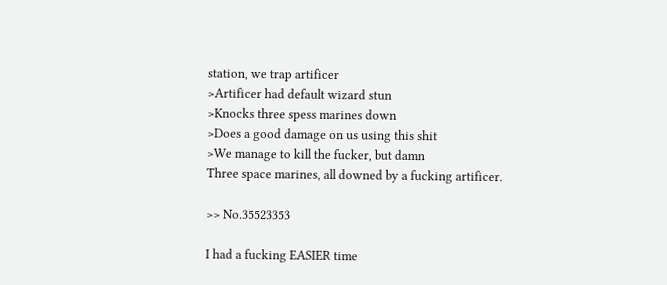station, we trap artificer
>Artificer had default wizard stun
>Knocks three spess marines down
>Does a good damage on us using this shit
>We manage to kill the fucker, but damn
Three space marines, all downed by a fucking artificer.

>> No.35523353

I had a fucking EASIER time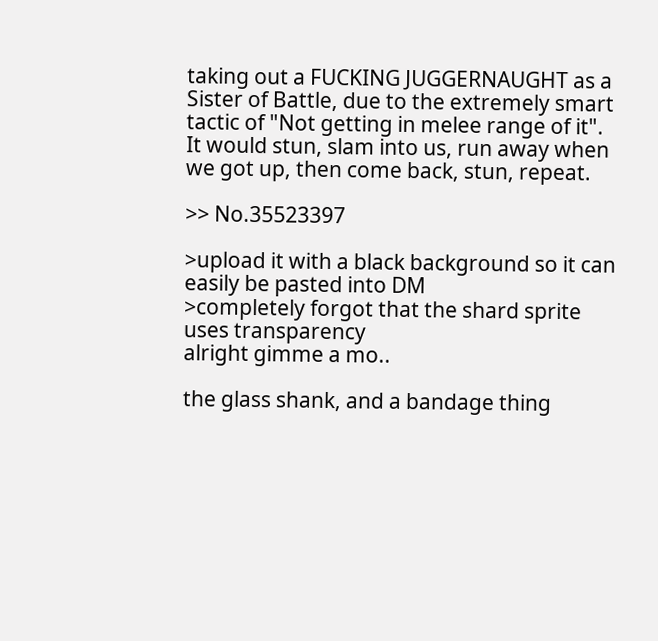taking out a FUCKING JUGGERNAUGHT as a Sister of Battle, due to the extremely smart tactic of "Not getting in melee range of it".
It would stun, slam into us, run away when we got up, then come back, stun, repeat.

>> No.35523397

>upload it with a black background so it can easily be pasted into DM
>completely forgot that the shard sprite uses transparency
alright gimme a mo..

the glass shank, and a bandage thing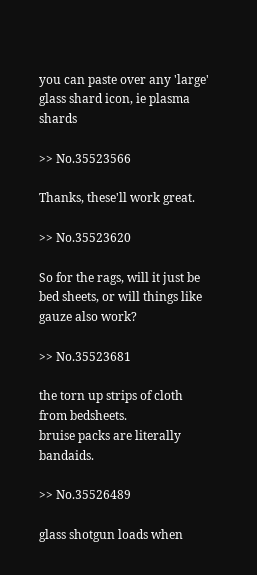you can paste over any 'large' glass shard icon, ie plasma shards

>> No.35523566

Thanks, these'll work great.

>> No.35523620

So for the rags, will it just be bed sheets, or will things like gauze also work?

>> No.35523681

the torn up strips of cloth from bedsheets.
bruise packs are literally bandaids.

>> No.35526489

glass shotgun loads when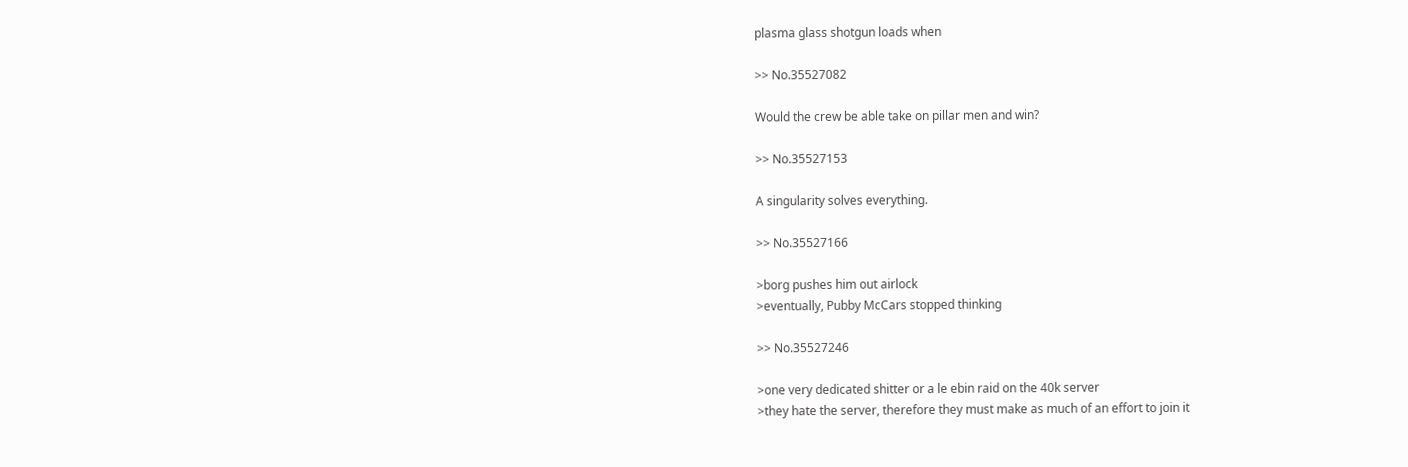plasma glass shotgun loads when

>> No.35527082

Would the crew be able take on pillar men and win?

>> No.35527153

A singularity solves everything.

>> No.35527166

>borg pushes him out airlock
>eventually, Pubby McCars stopped thinking

>> No.35527246

>one very dedicated shitter or a le ebin raid on the 40k server
>they hate the server, therefore they must make as much of an effort to join it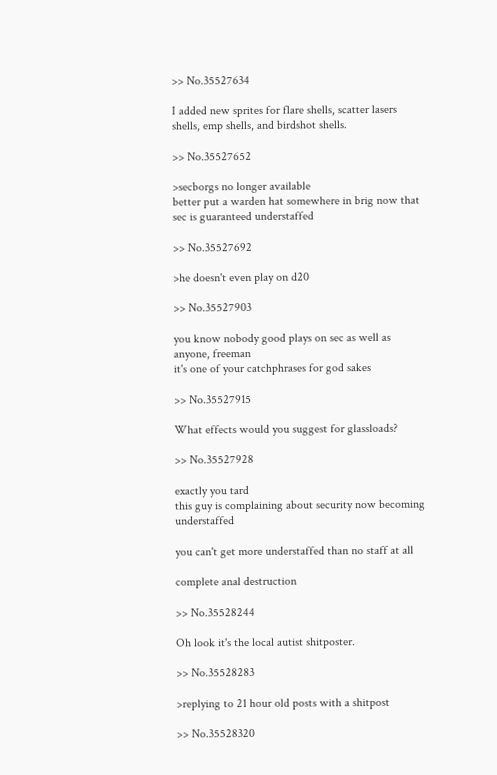>> No.35527634

I added new sprites for flare shells, scatter lasers shells, emp shells, and birdshot shells.

>> No.35527652

>secborgs no longer available
better put a warden hat somewhere in brig now that sec is guaranteed understaffed

>> No.35527692

>he doesn't even play on d20

>> No.35527903

you know nobody good plays on sec as well as anyone, freeman
it's one of your catchphrases for god sakes

>> No.35527915

What effects would you suggest for glassloads?

>> No.35527928

exactly you tard
this guy is complaining about security now becoming understaffed

you can't get more understaffed than no staff at all

complete anal destruction

>> No.35528244

Oh look it's the local autist shitposter.

>> No.35528283

>replying to 21 hour old posts with a shitpost

>> No.35528320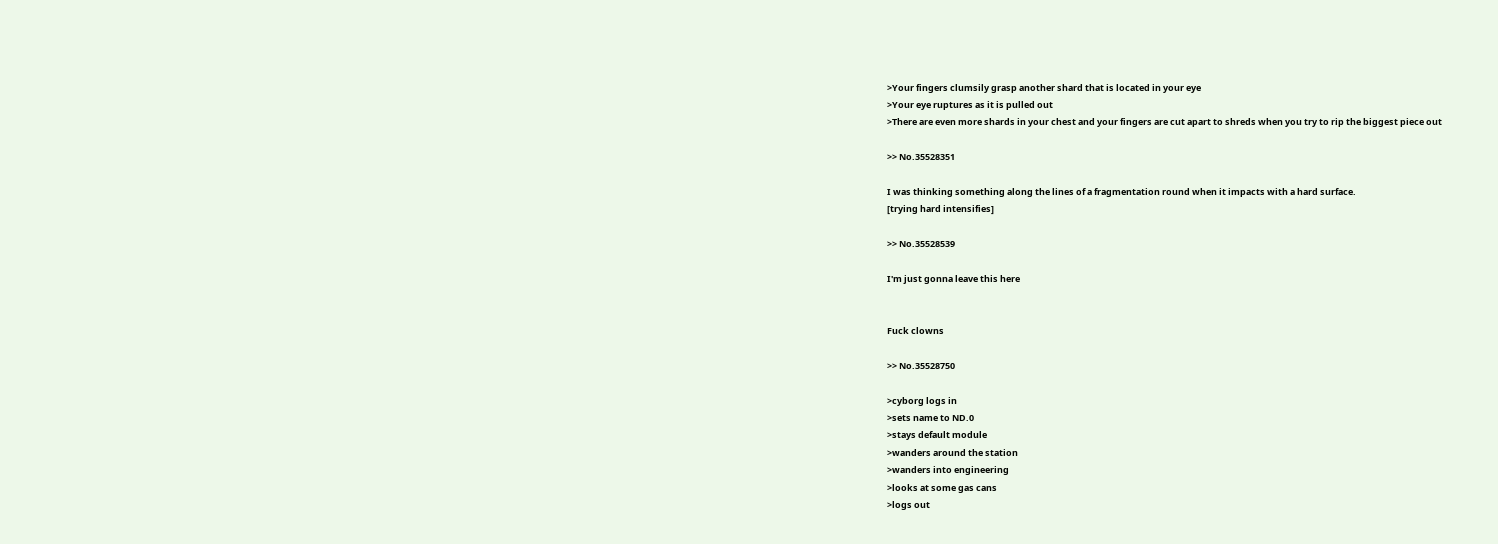>Your fingers clumsily grasp another shard that is located in your eye
>Your eye ruptures as it is pulled out
>There are even more shards in your chest and your fingers are cut apart to shreds when you try to rip the biggest piece out

>> No.35528351

I was thinking something along the lines of a fragmentation round when it impacts with a hard surface.
[trying hard intensifies]

>> No.35528539

I'm just gonna leave this here


Fuck clowns

>> No.35528750

>cyborg logs in
>sets name to ND.0
>stays default module
>wanders around the station
>wanders into engineering
>looks at some gas cans
>logs out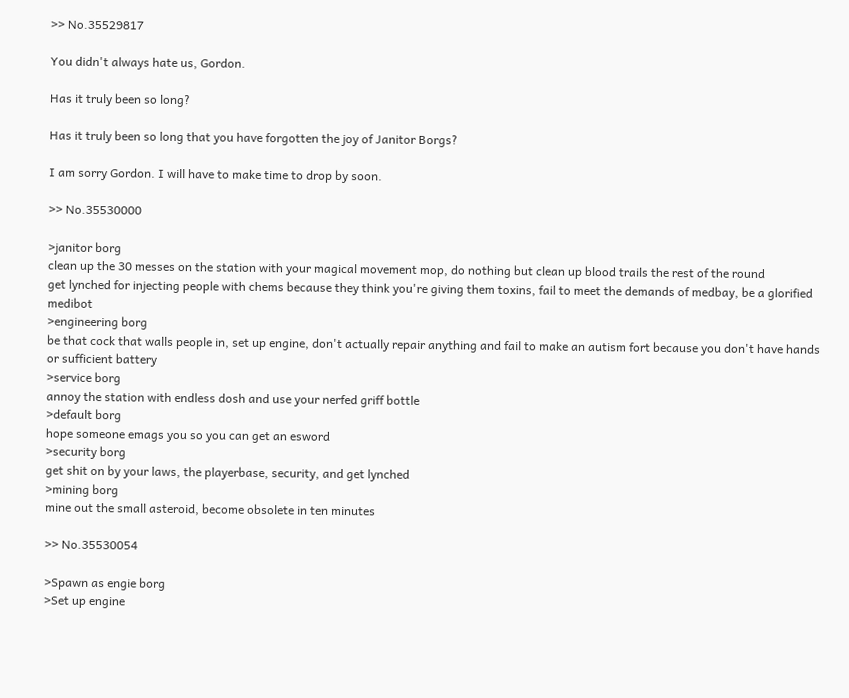>> No.35529817

You didn't always hate us, Gordon.

Has it truly been so long?

Has it truly been so long that you have forgotten the joy of Janitor Borgs?

I am sorry Gordon. I will have to make time to drop by soon.

>> No.35530000

>janitor borg
clean up the 30 messes on the station with your magical movement mop, do nothing but clean up blood trails the rest of the round
get lynched for injecting people with chems because they think you're giving them toxins, fail to meet the demands of medbay, be a glorified medibot
>engineering borg
be that cock that walls people in, set up engine, don't actually repair anything and fail to make an autism fort because you don't have hands or sufficient battery
>service borg
annoy the station with endless dosh and use your nerfed griff bottle
>default borg
hope someone emags you so you can get an esword
>security borg
get shit on by your laws, the playerbase, security, and get lynched
>mining borg
mine out the small asteroid, become obsolete in ten minutes

>> No.35530054

>Spawn as engie borg
>Set up engine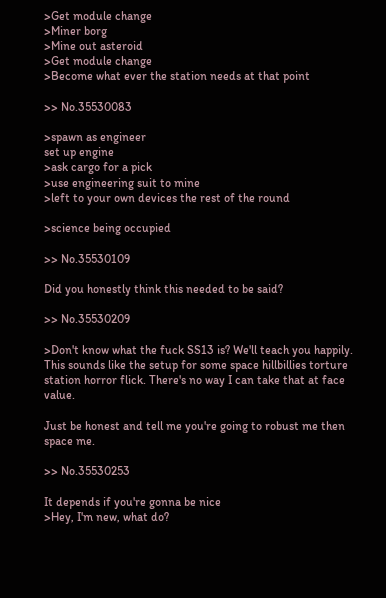>Get module change
>Miner borg
>Mine out asteroid
>Get module change
>Become what ever the station needs at that point

>> No.35530083

>spawn as engineer
set up engine
>ask cargo for a pick
>use engineering suit to mine
>left to your own devices the rest of the round

>science being occupied

>> No.35530109

Did you honestly think this needed to be said?

>> No.35530209

>Don't know what the fuck SS13 is? We'll teach you happily.
This sounds like the setup for some space hillbillies torture station horror flick. There's no way I can take that at face value.

Just be honest and tell me you're going to robust me then space me.

>> No.35530253

It depends if you're gonna be nice
>Hey, I'm new, what do?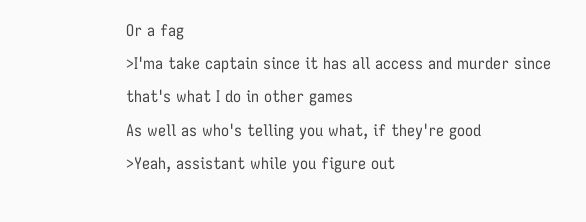Or a fag
>I'ma take captain since it has all access and murder since that's what I do in other games
As well as who's telling you what, if they're good
>Yeah, assistant while you figure out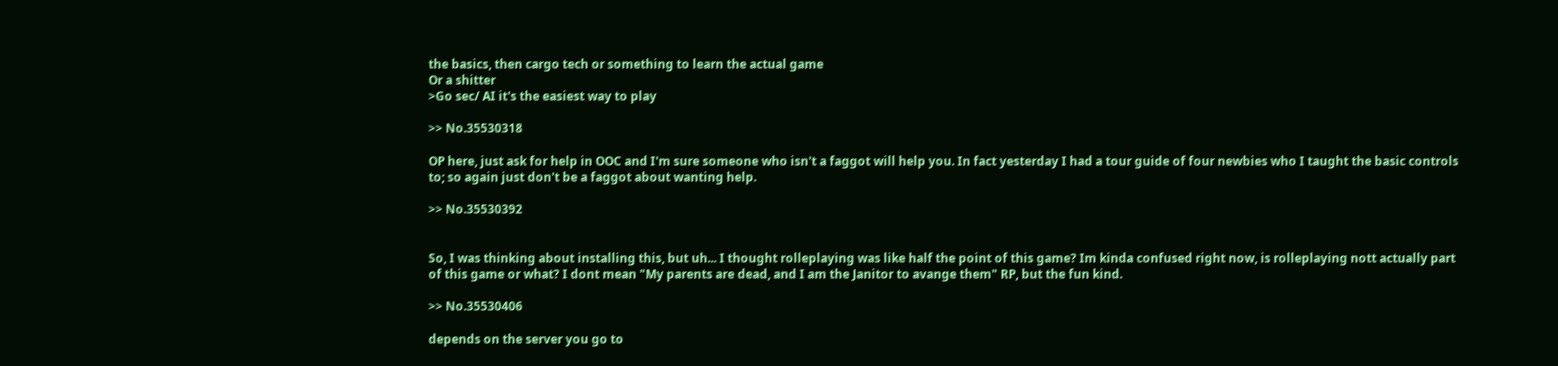the basics, then cargo tech or something to learn the actual game
Or a shitter
>Go sec/ AI it's the easiest way to play

>> No.35530318

OP here, just ask for help in OOC and I'm sure someone who isn't a faggot will help you. In fact yesterday I had a tour guide of four newbies who I taught the basic controls to; so again just don't be a faggot about wanting help.

>> No.35530392


So, I was thinking about installing this, but uh... I thought rolleplaying was like half the point of this game? Im kinda confused right now, is rolleplaying nott actually part of this game or what? I dont mean "My parents are dead, and I am the Janitor to avange them" RP, but the fun kind.

>> No.35530406

depends on the server you go to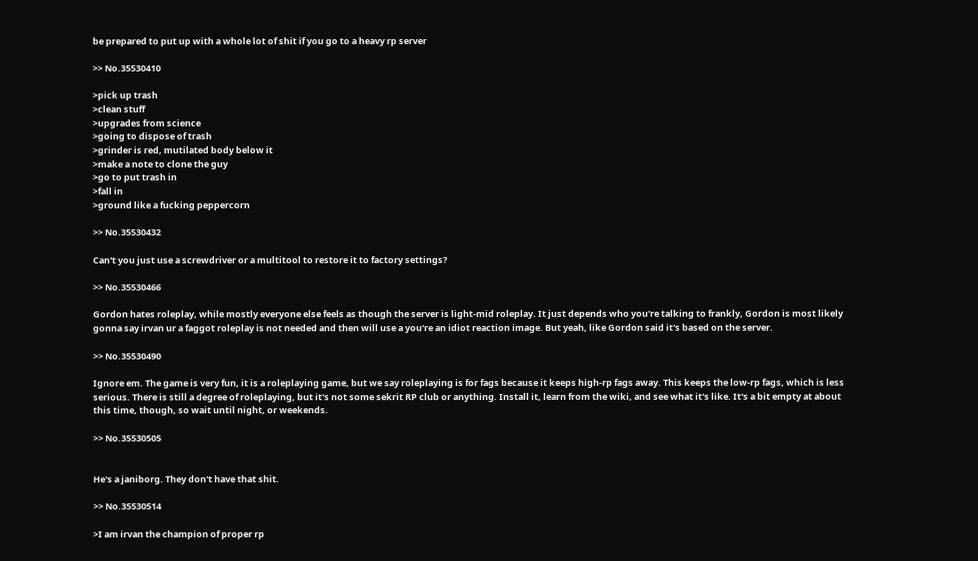be prepared to put up with a whole lot of shit if you go to a heavy rp server

>> No.35530410

>pick up trash
>clean stuff
>upgrades from science
>going to dispose of trash
>grinder is red, mutilated body below it
>make a note to clone the guy
>go to put trash in
>fall in
>ground like a fucking peppercorn

>> No.35530432

Can't you just use a screwdriver or a multitool to restore it to factory settings?

>> No.35530466

Gordon hates roleplay, while mostly everyone else feels as though the server is light-mid roleplay. It just depends who you're talking to frankly, Gordon is most likely gonna say irvan ur a faggot roleplay is not needed and then will use a you're an idiot reaction image. But yeah, like Gordon said it's based on the server.

>> No.35530490

Ignore em. The game is very fun, it is a roleplaying game, but we say roleplaying is for fags because it keeps high-rp fags away. This keeps the low-rp fags, which is less serious. There is still a degree of roleplaying, but it's not some sekrit RP club or anything. Install it, learn from the wiki, and see what it's like. It's a bit empty at about this time, though, so wait until night, or weekends.

>> No.35530505


He's a janiborg. They don't have that shit.

>> No.35530514

>I am irvan the champion of proper rp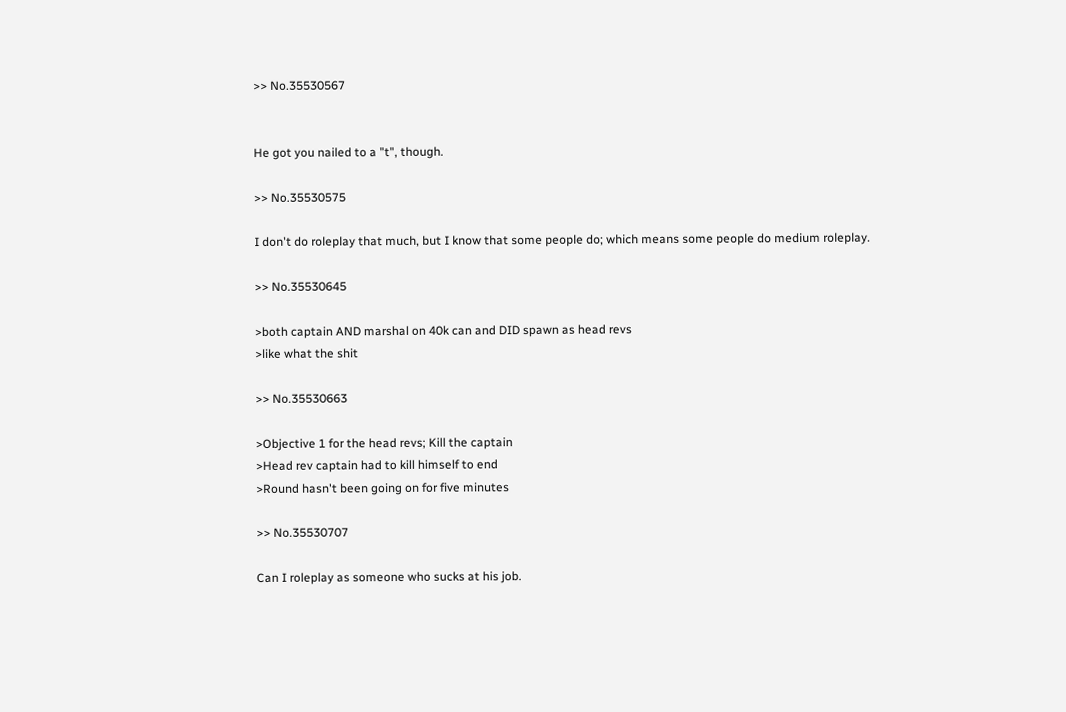>> No.35530567


He got you nailed to a "t", though.

>> No.35530575

I don't do roleplay that much, but I know that some people do; which means some people do medium roleplay.

>> No.35530645

>both captain AND marshal on 40k can and DID spawn as head revs
>like what the shit

>> No.35530663

>Objective 1 for the head revs; Kill the captain
>Head rev captain had to kill himself to end
>Round hasn't been going on for five minutes

>> No.35530707

Can I roleplay as someone who sucks at his job.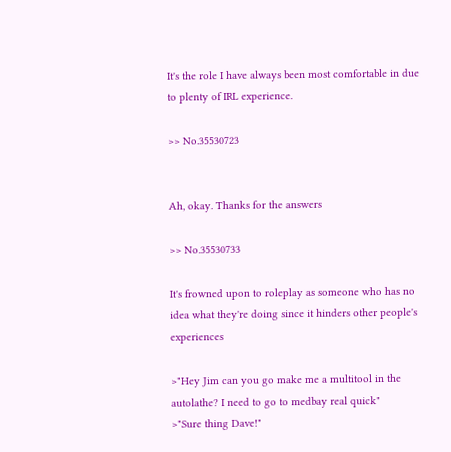It's the role I have always been most comfortable in due to plenty of IRL experience.

>> No.35530723


Ah, okay. Thanks for the answers

>> No.35530733

It's frowned upon to roleplay as someone who has no idea what they're doing since it hinders other people's experiences

>"Hey Jim can you go make me a multitool in the autolathe? I need to go to medbay real quick"
>"Sure thing Dave!"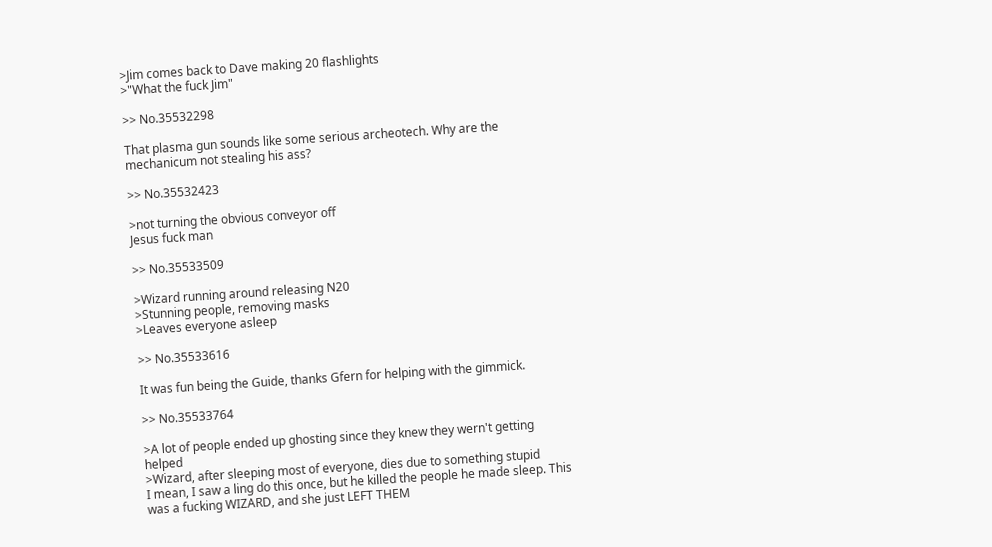>Jim comes back to Dave making 20 flashlights
>"What the fuck Jim"

>> No.35532298

That plasma gun sounds like some serious archeotech. Why are the mechanicum not stealing his ass?

>> No.35532423

>not turning the obvious conveyor off
Jesus fuck man

>> No.35533509

>Wizard running around releasing N20
>Stunning people, removing masks
>Leaves everyone asleep

>> No.35533616

It was fun being the Guide, thanks Gfern for helping with the gimmick.

>> No.35533764

>A lot of people ended up ghosting since they knew they wern't getting helped
>Wizard, after sleeping most of everyone, dies due to something stupid
I mean, I saw a ling do this once, but he killed the people he made sleep. This was a fucking WIZARD, and she just LEFT THEM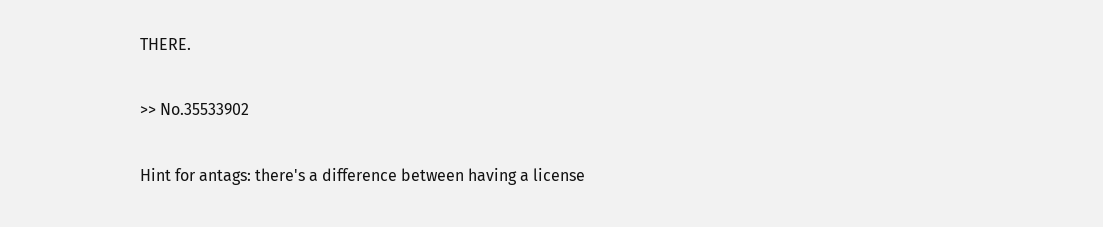THERE.

>> No.35533902

Hint for antags: there's a difference between having a license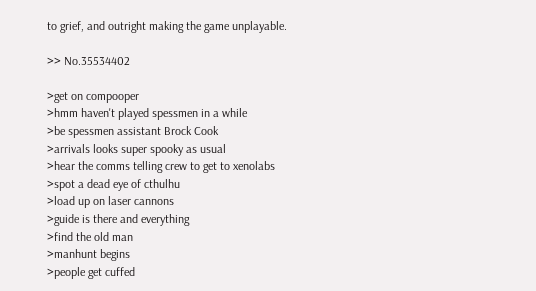to grief, and outright making the game unplayable.

>> No.35534402

>get on compooper
>hmm haven't played spessmen in a while
>be spessmen assistant Brock Cook
>arrivals looks super spooky as usual
>hear the comms telling crew to get to xenolabs
>spot a dead eye of cthulhu
>load up on laser cannons
>guide is there and everything
>find the old man
>manhunt begins
>people get cuffed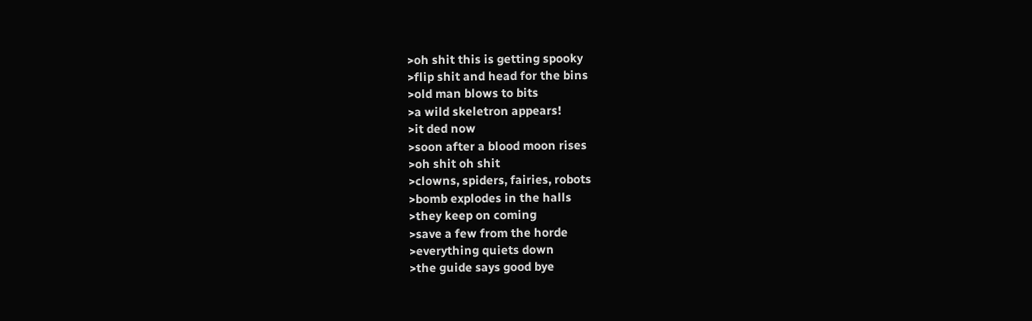>oh shit this is getting spooky
>flip shit and head for the bins
>old man blows to bits
>a wild skeletron appears!
>it ded now
>soon after a blood moon rises
>oh shit oh shit
>clowns, spiders, fairies, robots
>bomb explodes in the halls
>they keep on coming
>save a few from the horde
>everything quiets down
>the guide says good bye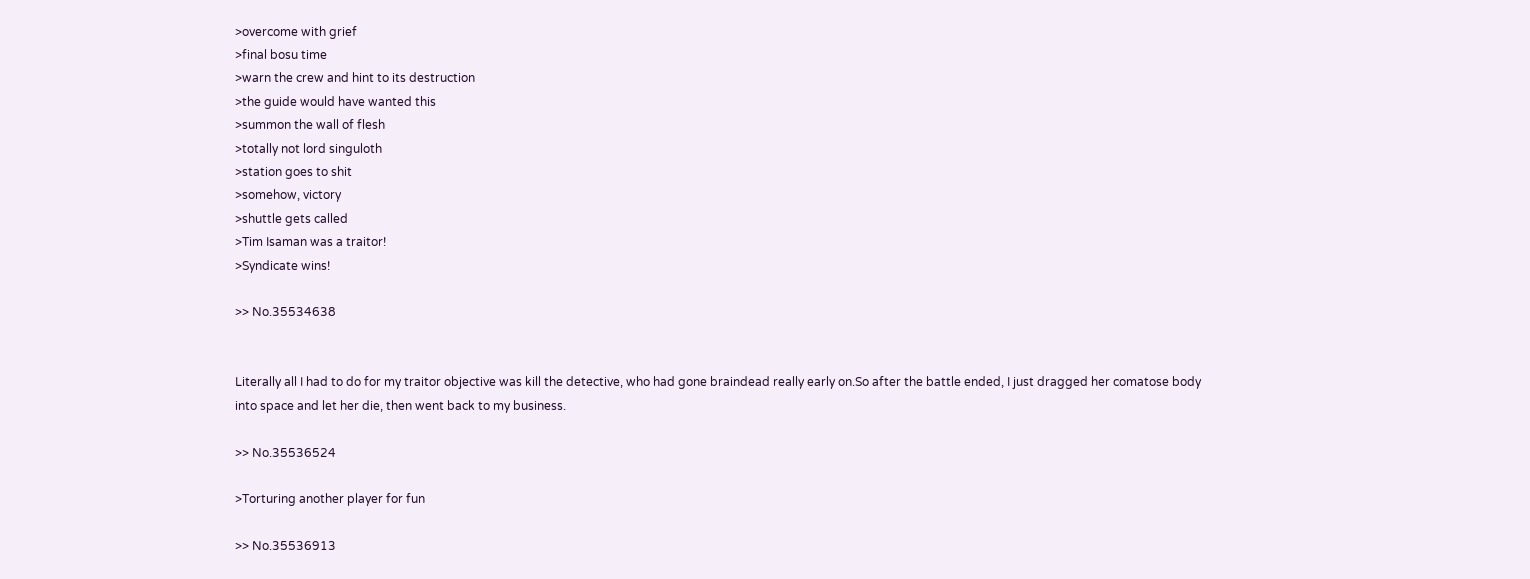>overcome with grief
>final bosu time
>warn the crew and hint to its destruction
>the guide would have wanted this
>summon the wall of flesh
>totally not lord singuloth
>station goes to shit
>somehow, victory
>shuttle gets called
>Tim Isaman was a traitor!
>Syndicate wins!

>> No.35534638


Literally all I had to do for my traitor objective was kill the detective, who had gone braindead really early on.So after the battle ended, I just dragged her comatose body into space and let her die, then went back to my business.

>> No.35536524

>Torturing another player for fun

>> No.35536913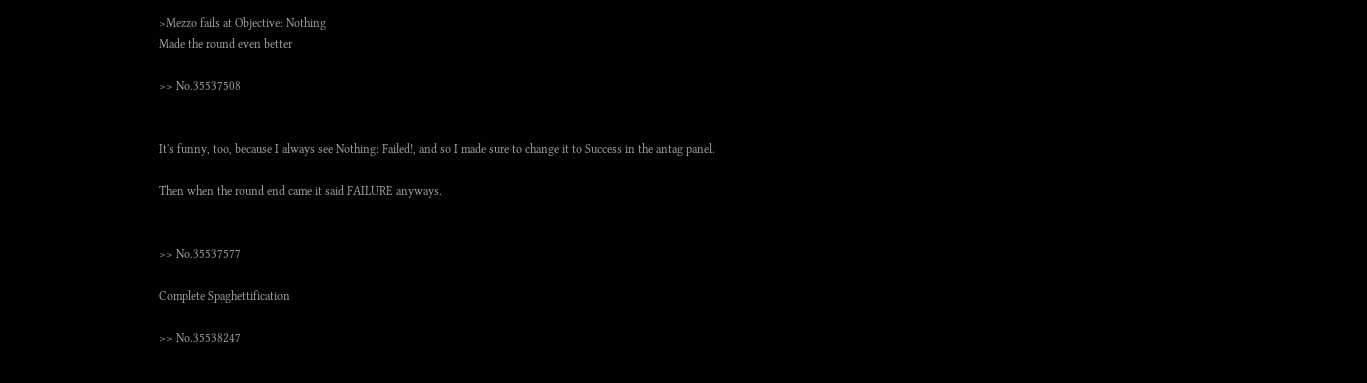>Mezzo fails at Objective: Nothing
Made the round even better

>> No.35537508


It's funny, too, because I always see Nothing: Failed!, and so I made sure to change it to Success in the antag panel.

Then when the round end came it said FAILURE anyways.


>> No.35537577

Complete Spaghettification

>> No.35538247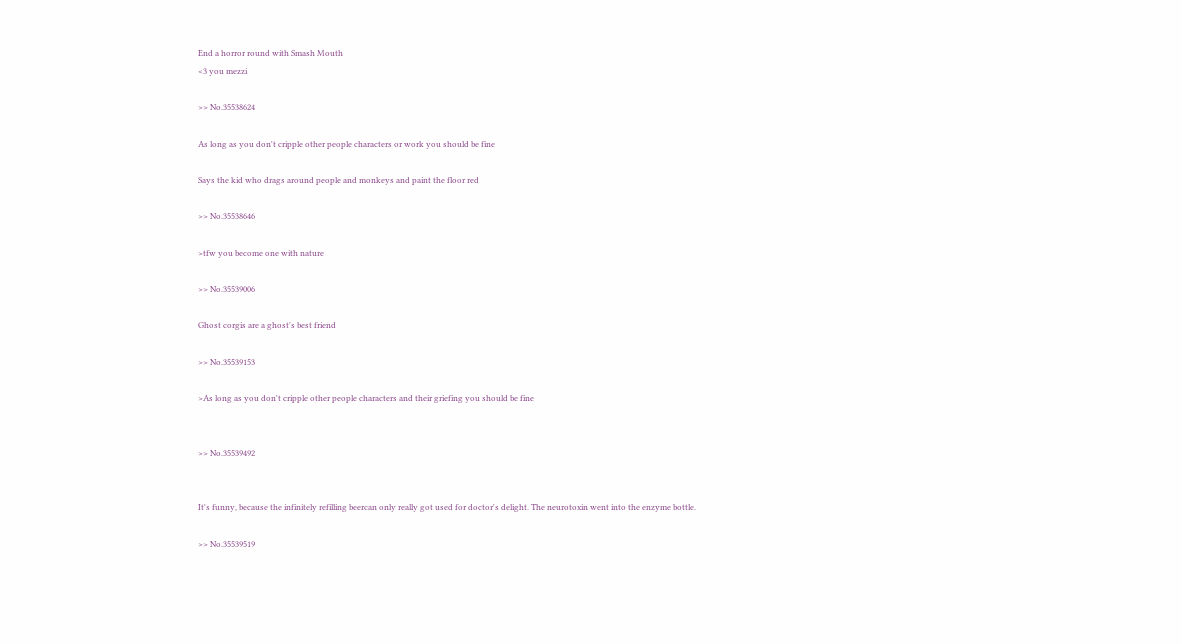End a horror round with Smash Mouth
<3 you mezzi

>> No.35538624

As long as you don't cripple other people characters or work you should be fine

Says the kid who drags around people and monkeys and paint the floor red

>> No.35538646

>tfw you become one with nature

>> No.35539006

Ghost corgis are a ghost's best friend

>> No.35539153

>As long as you don't cripple other people characters and their griefing you should be fine


>> No.35539492


It's funny, because the infinitely refilling beercan only really got used for doctor's delight. The neurotoxin went into the enzyme bottle.

>> No.35539519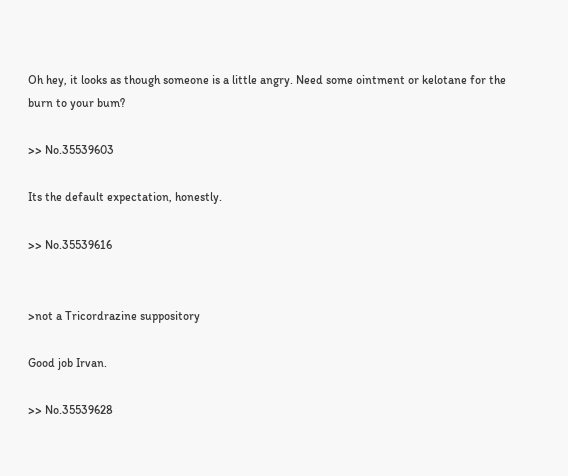Oh hey, it looks as though someone is a little angry. Need some ointment or kelotane for the burn to your bum?

>> No.35539603

Its the default expectation, honestly.

>> No.35539616


>not a Tricordrazine suppository

Good job Irvan.

>> No.35539628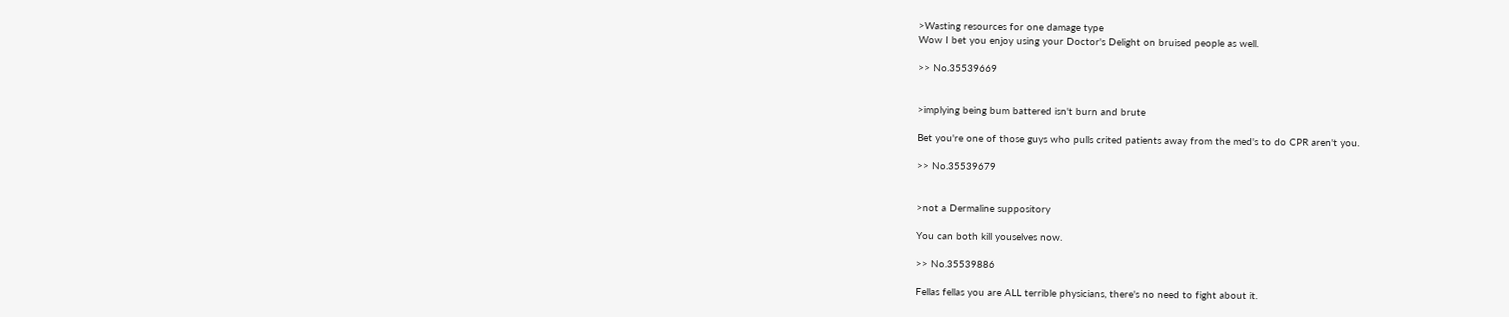>Wasting resources for one damage type
Wow I bet you enjoy using your Doctor's Delight on bruised people as well.

>> No.35539669


>implying being bum battered isn't burn and brute

Bet you're one of those guys who pulls crited patients away from the med's to do CPR aren't you.

>> No.35539679


>not a Dermaline suppository

You can both kill youselves now.

>> No.35539886

Fellas fellas you are ALL terrible physicians, there's no need to fight about it.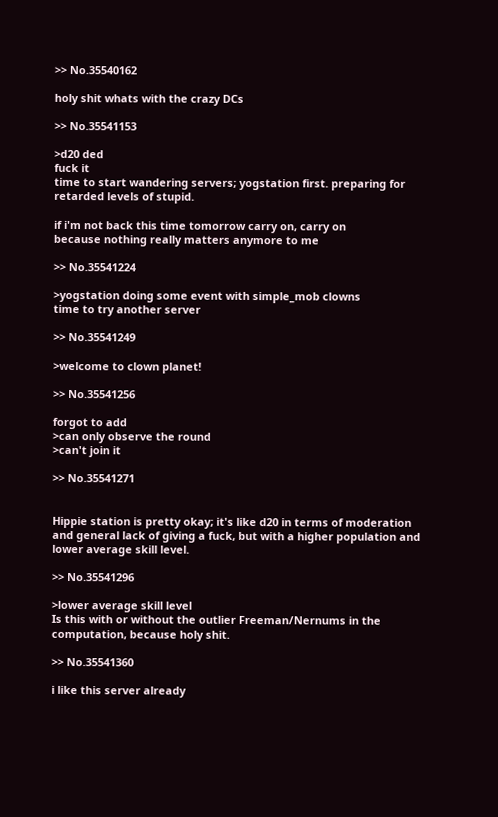>> No.35540162

holy shit whats with the crazy DCs

>> No.35541153

>d20 ded
fuck it
time to start wandering servers; yogstation first. preparing for retarded levels of stupid.

if i'm not back this time tomorrow carry on, carry on
because nothing really matters anymore to me

>> No.35541224

>yogstation doing some event with simple_mob clowns
time to try another server

>> No.35541249

>welcome to clown planet!

>> No.35541256

forgot to add
>can only observe the round
>can't join it

>> No.35541271


Hippie station is pretty okay; it's like d20 in terms of moderation and general lack of giving a fuck, but with a higher population and lower average skill level.

>> No.35541296

>lower average skill level
Is this with or without the outlier Freeman/Nernums in the computation, because holy shit.

>> No.35541360

i like this server already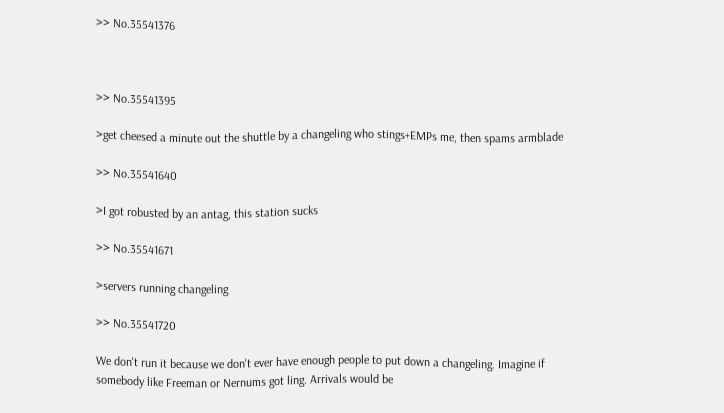>> No.35541376



>> No.35541395

>get cheesed a minute out the shuttle by a changeling who stings+EMPs me, then spams armblade

>> No.35541640

>I got robusted by an antag, this station sucks

>> No.35541671

>servers running changeling

>> No.35541720

We don't run it because we don't ever have enough people to put down a changeling. Imagine if somebody like Freeman or Nernums got ling. Arrivals would be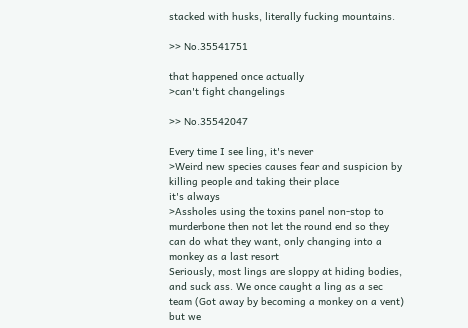stacked with husks, literally fucking mountains.

>> No.35541751

that happened once actually
>can't fight changelings

>> No.35542047

Every time I see ling, it's never
>Weird new species causes fear and suspicion by killing people and taking their place
it's always
>Assholes using the toxins panel non-stop to murderbone then not let the round end so they can do what they want, only changing into a monkey as a last resort
Seriously, most lings are sloppy at hiding bodies, and suck ass. We once caught a ling as a sec team (Got away by becoming a monkey on a vent) but we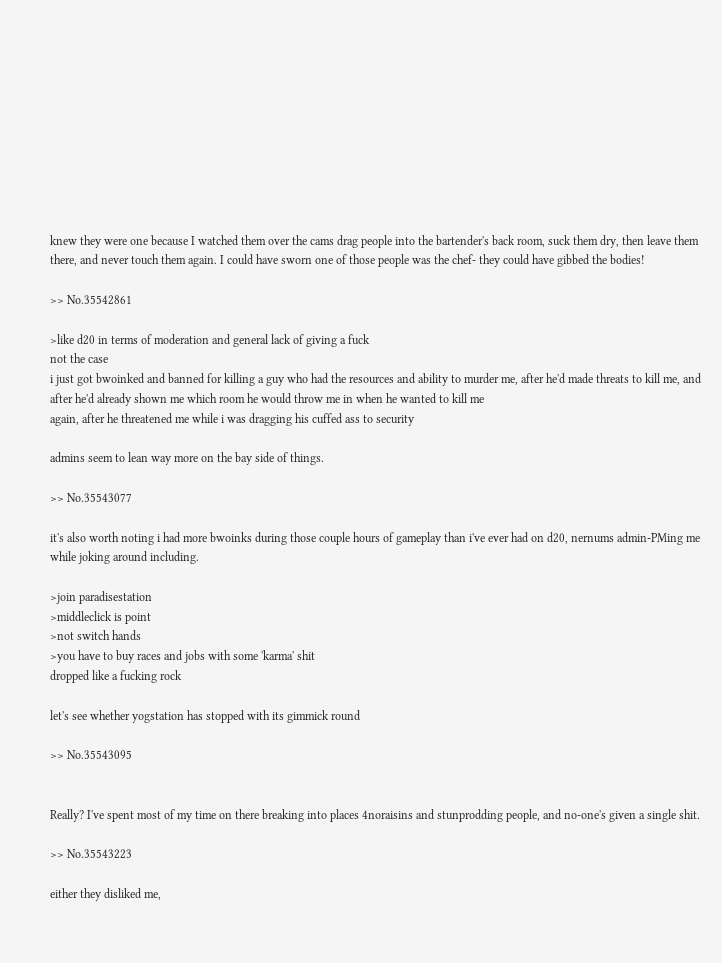knew they were one because I watched them over the cams drag people into the bartender's back room, suck them dry, then leave them there, and never touch them again. I could have sworn one of those people was the chef- they could have gibbed the bodies!

>> No.35542861

>like d20 in terms of moderation and general lack of giving a fuck
not the case
i just got bwoinked and banned for killing a guy who had the resources and ability to murder me, after he'd made threats to kill me, and after he'd already shown me which room he would throw me in when he wanted to kill me
again, after he threatened me while i was dragging his cuffed ass to security

admins seem to lean way more on the bay side of things.

>> No.35543077

it's also worth noting i had more bwoinks during those couple hours of gameplay than i've ever had on d20, nernums admin-PMing me while joking around including.

>join paradisestation
>middleclick is point
>not switch hands
>you have to buy races and jobs with some 'karma' shit
dropped like a fucking rock

let's see whether yogstation has stopped with its gimmick round

>> No.35543095


Really? I've spent most of my time on there breaking into places 4noraisins and stunprodding people, and no-one's given a single shit.

>> No.35543223

either they disliked me,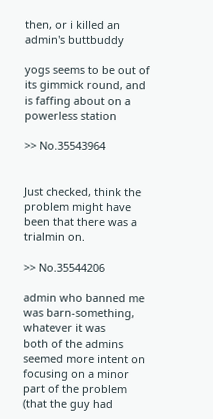then, or i killed an admin's buttbuddy

yogs seems to be out of its gimmick round, and is faffing about on a powerless station

>> No.35543964


Just checked, think the problem might have been that there was a trialmin on.

>> No.35544206

admin who banned me was barn-something, whatever it was
both of the admins seemed more intent on focusing on a minor part of the problem (that the guy had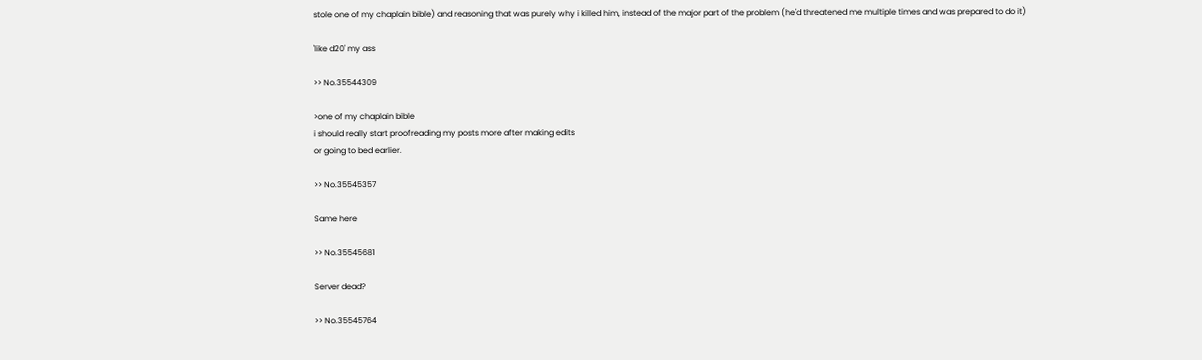stole one of my chaplain bible) and reasoning that was purely why i killed him, instead of the major part of the problem (he'd threatened me multiple times and was prepared to do it)

'like d20' my ass

>> No.35544309

>one of my chaplain bible
i should really start proofreading my posts more after making edits
or going to bed earlier.

>> No.35545357

Same here

>> No.35545681

Server dead?

>> No.35545764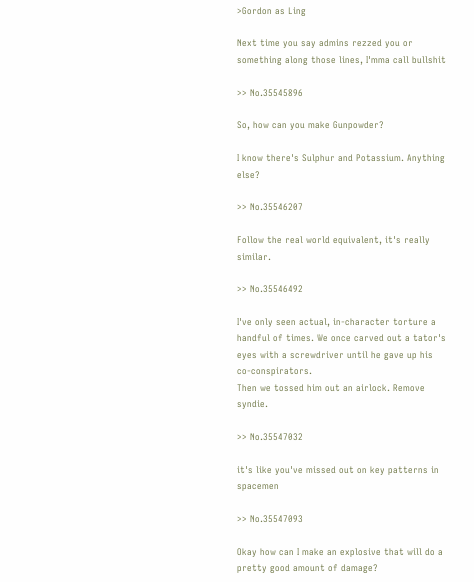>Gordon as Ling

Next time you say admins rezzed you or something along those lines, I'mma call bullshit

>> No.35545896

So, how can you make Gunpowder?

I know there's Sulphur and Potassium. Anything else?

>> No.35546207

Follow the real world equivalent, it's really similar.

>> No.35546492

I've only seen actual, in-character torture a handful of times. We once carved out a tator's eyes with a screwdriver until he gave up his co-conspirators.
Then we tossed him out an airlock. Remove syndie.

>> No.35547032

it's like you've missed out on key patterns in spacemen

>> No.35547093

Okay how can I make an explosive that will do a pretty good amount of damage?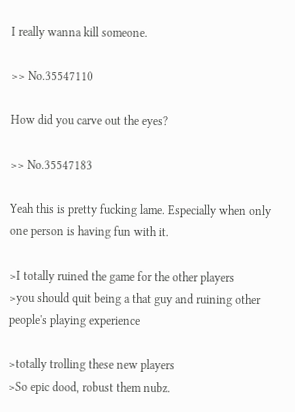I really wanna kill someone.

>> No.35547110

How did you carve out the eyes?

>> No.35547183

Yeah this is pretty fucking lame. Especially when only one person is having fun with it.

>I totally ruined the game for the other players
>you should quit being a that guy and ruining other people's playing experience

>totally trolling these new players
>So epic dood, robust them nubz.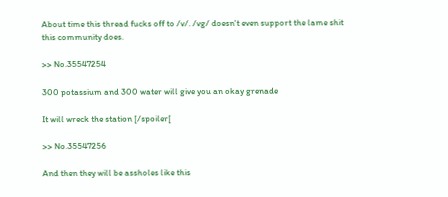About time this thread fucks off to /v/. /vg/ doesn't even support the lame shit this community does.

>> No.35547254

300 potassium and 300 water will give you an okay grenade

It will wreck the station [/spoiler[

>> No.35547256

And then they will be assholes like this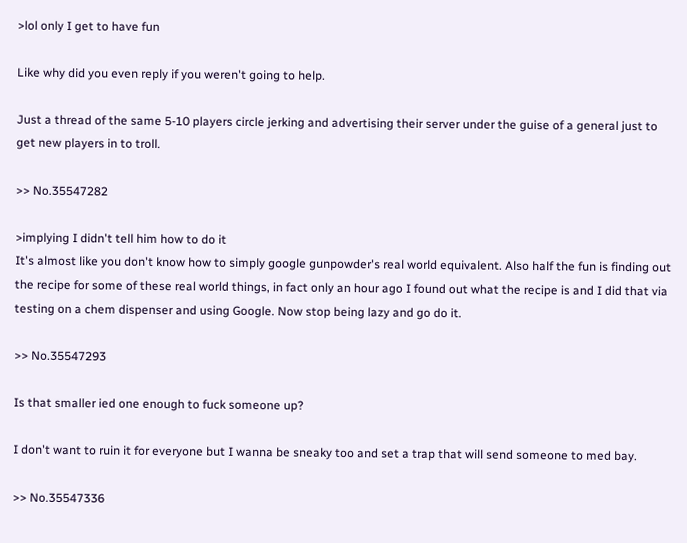>lol only I get to have fun

Like why did you even reply if you weren't going to help.

Just a thread of the same 5-10 players circle jerking and advertising their server under the guise of a general just to get new players in to troll.

>> No.35547282

>implying I didn't tell him how to do it
It's almost like you don't know how to simply google gunpowder's real world equivalent. Also half the fun is finding out the recipe for some of these real world things, in fact only an hour ago I found out what the recipe is and I did that via testing on a chem dispenser and using Google. Now stop being lazy and go do it.

>> No.35547293

Is that smaller ied one enough to fuck someone up?

I don't want to ruin it for everyone but I wanna be sneaky too and set a trap that will send someone to med bay.

>> No.35547336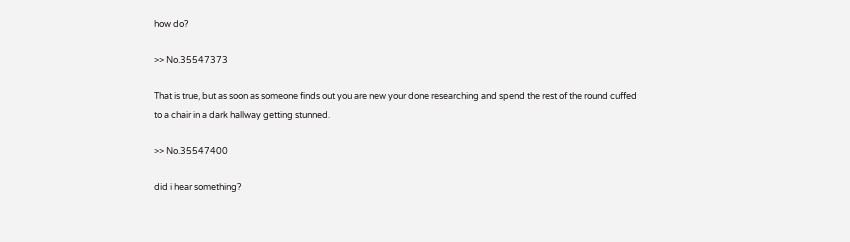how do?

>> No.35547373

That is true, but as soon as someone finds out you are new your done researching and spend the rest of the round cuffed to a chair in a dark hallway getting stunned.

>> No.35547400

did i hear something?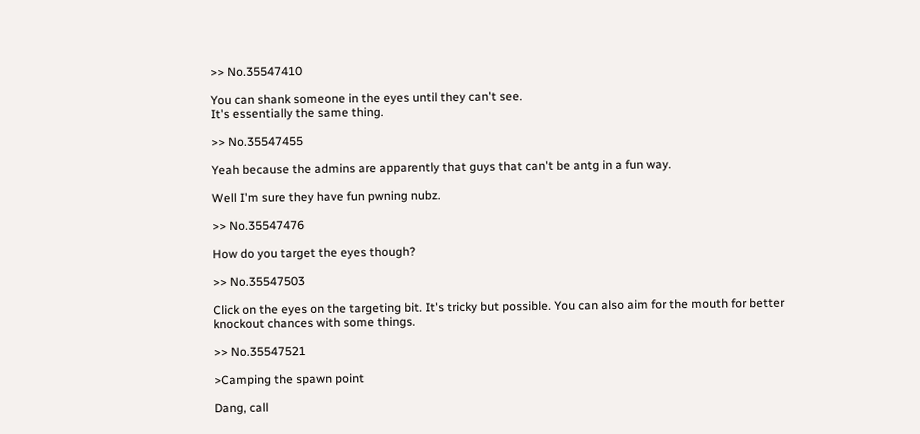>> No.35547410

You can shank someone in the eyes until they can't see.
It's essentially the same thing.

>> No.35547455

Yeah because the admins are apparently that guys that can't be antg in a fun way.

Well I'm sure they have fun pwning nubz.

>> No.35547476

How do you target the eyes though?

>> No.35547503

Click on the eyes on the targeting bit. It's tricky but possible. You can also aim for the mouth for better knockout chances with some things.

>> No.35547521

>Camping the spawn point

Dang, call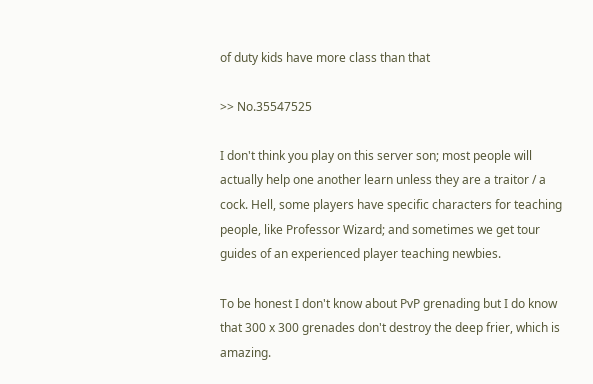of duty kids have more class than that

>> No.35547525

I don't think you play on this server son; most people will actually help one another learn unless they are a traitor / a cock. Hell, some players have specific characters for teaching people, like Professor Wizard; and sometimes we get tour guides of an experienced player teaching newbies.

To be honest I don't know about PvP grenading but I do know that 300 x 300 grenades don't destroy the deep frier, which is amazing.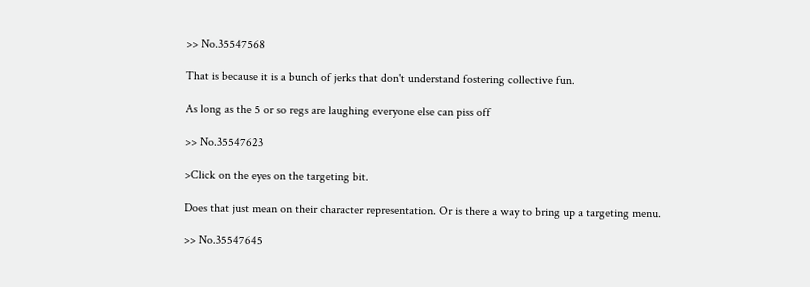>> No.35547568

That is because it is a bunch of jerks that don't understand fostering collective fun.

As long as the 5 or so regs are laughing everyone else can piss off

>> No.35547623

>Click on the eyes on the targeting bit.

Does that just mean on their character representation. Or is there a way to bring up a targeting menu.

>> No.35547645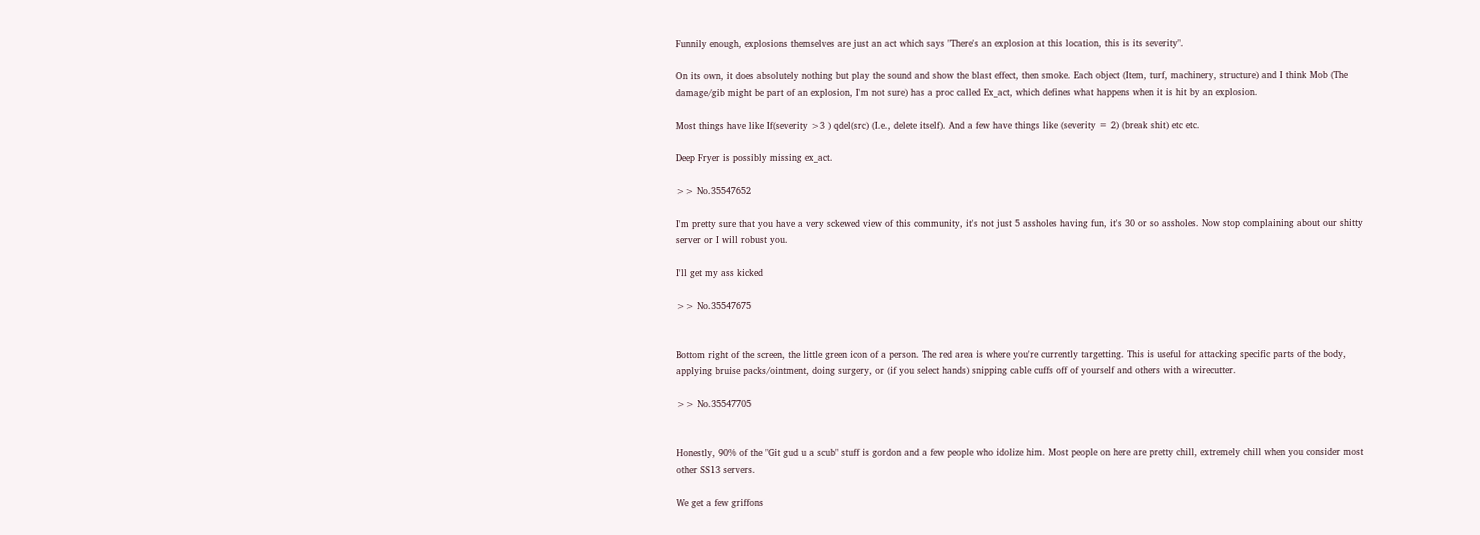Funnily enough, explosions themselves are just an act which says "There's an explosion at this location, this is its severity".

On its own, it does absolutely nothing but play the sound and show the blast effect, then smoke. Each object (Item, turf, machinery, structure) and I think Mob (The damage/gib might be part of an explosion, I'm not sure) has a proc called Ex_act, which defines what happens when it is hit by an explosion.

Most things have like If(severity >3 ) qdel(src) (I.e., delete itself). And a few have things like (severity = 2) (break shit) etc etc.

Deep Fryer is possibly missing ex_act.

>> No.35547652

I'm pretty sure that you have a very sckewed view of this community, it's not just 5 assholes having fun, it's 30 or so assholes. Now stop complaining about our shitty server or I will robust you.

I'll get my ass kicked

>> No.35547675


Bottom right of the screen, the little green icon of a person. The red area is where you're currently targetting. This is useful for attacking specific parts of the body, applying bruise packs/ointment, doing surgery, or (if you select hands) snipping cable cuffs off of yourself and others with a wirecutter.

>> No.35547705


Honestly, 90% of the "Git gud u a scub" stuff is gordon and a few people who idolize him. Most people on here are pretty chill, extremely chill when you consider most other SS13 servers.

We get a few griffons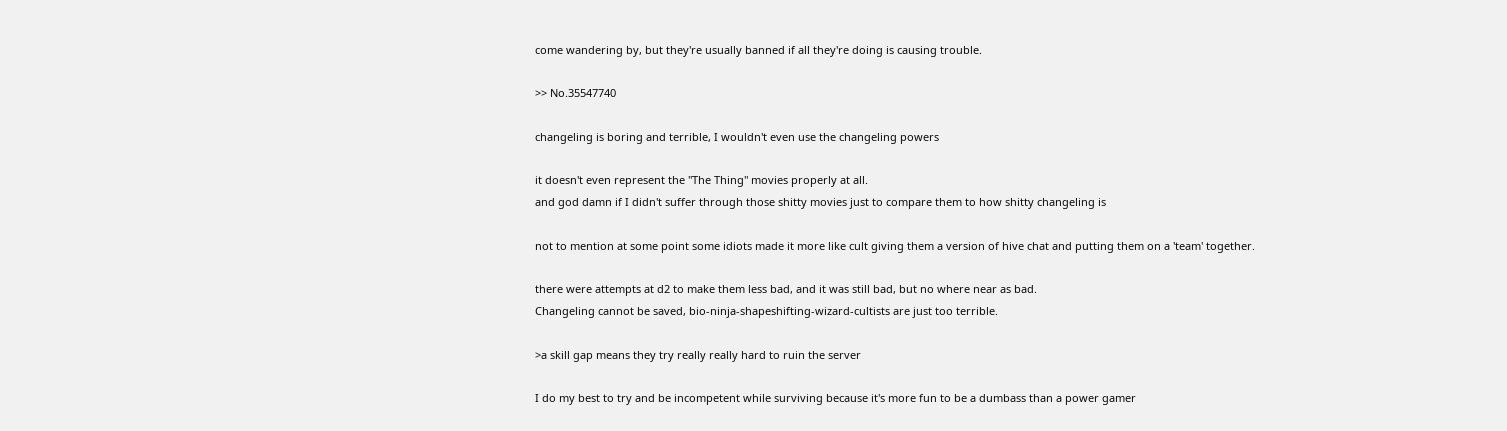come wandering by, but they're usually banned if all they're doing is causing trouble.

>> No.35547740

changeling is boring and terrible, I wouldn't even use the changeling powers

it doesn't even represent the "The Thing" movies properly at all.
and god damn if I didn't suffer through those shitty movies just to compare them to how shitty changeling is

not to mention at some point some idiots made it more like cult giving them a version of hive chat and putting them on a 'team' together.

there were attempts at d2 to make them less bad, and it was still bad, but no where near as bad.
Changeling cannot be saved, bio-ninja-shapeshifting-wizard-cultists are just too terrible.

>a skill gap means they try really really hard to ruin the server

I do my best to try and be incompetent while surviving because it's more fun to be a dumbass than a power gamer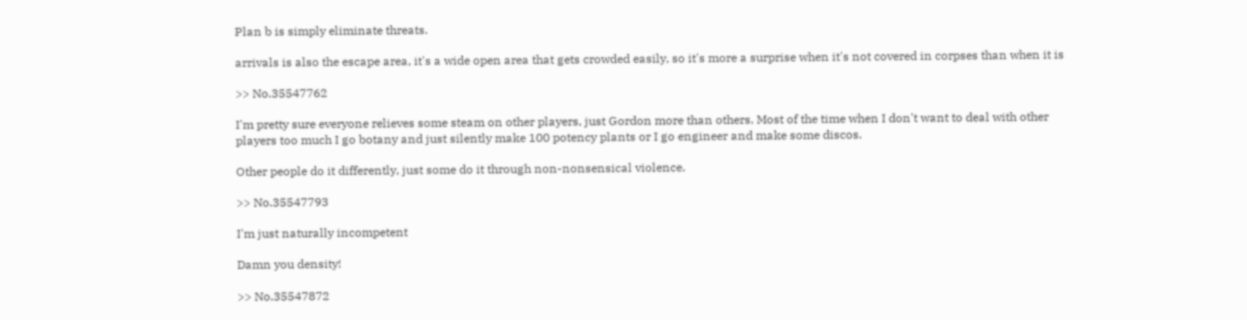Plan b is simply eliminate threats.

arrivals is also the escape area, it's a wide open area that gets crowded easily, so it's more a surprise when it's not covered in corpses than when it is

>> No.35547762

I'm pretty sure everyone relieves some steam on other players, just Gordon more than others. Most of the time when I don't want to deal with other players too much I go botany and just silently make 100 potency plants or I go engineer and make some discos.

Other people do it differently, just some do it through non-nonsensical violence.

>> No.35547793

I'm just naturally incompetent

Damn you density!

>> No.35547872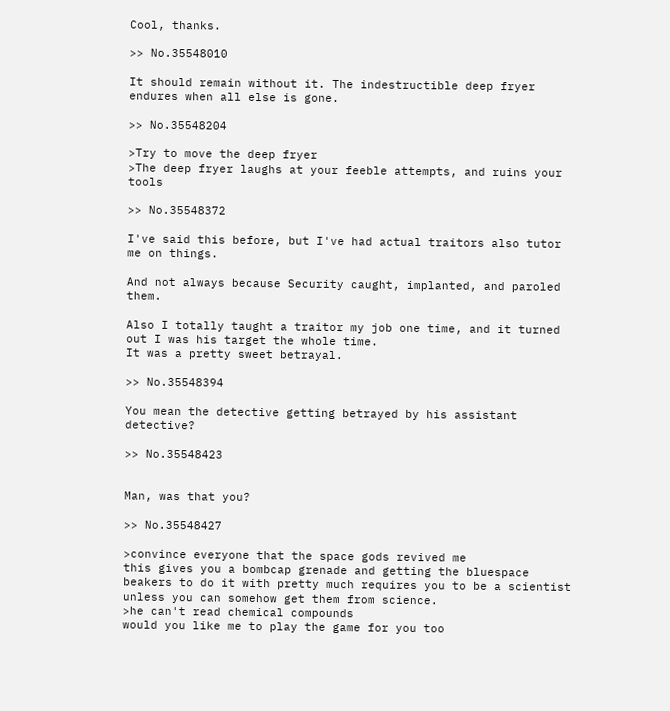Cool, thanks.

>> No.35548010

It should remain without it. The indestructible deep fryer endures when all else is gone.

>> No.35548204

>Try to move the deep fryer
>The deep fryer laughs at your feeble attempts, and ruins your tools

>> No.35548372

I've said this before, but I've had actual traitors also tutor me on things.

And not always because Security caught, implanted, and paroled them.

Also I totally taught a traitor my job one time, and it turned out I was his target the whole time.
It was a pretty sweet betrayal.

>> No.35548394

You mean the detective getting betrayed by his assistant detective?

>> No.35548423


Man, was that you?

>> No.35548427

>convince everyone that the space gods revived me
this gives you a bombcap grenade and getting the bluespace beakers to do it with pretty much requires you to be a scientist unless you can somehow get them from science.
>he can't read chemical compounds
would you like me to play the game for you too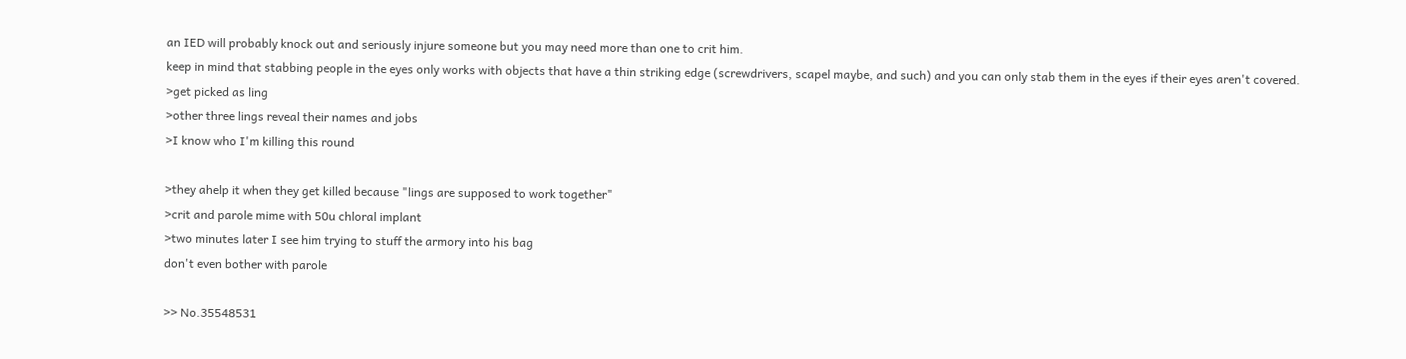an IED will probably knock out and seriously injure someone but you may need more than one to crit him.
keep in mind that stabbing people in the eyes only works with objects that have a thin striking edge (screwdrivers, scapel maybe, and such) and you can only stab them in the eyes if their eyes aren't covered.
>get picked as ling
>other three lings reveal their names and jobs
>I know who I'm killing this round

>they ahelp it when they get killed because "lings are supposed to work together"
>crit and parole mime with 50u chloral implant
>two minutes later I see him trying to stuff the armory into his bag
don't even bother with parole

>> No.35548531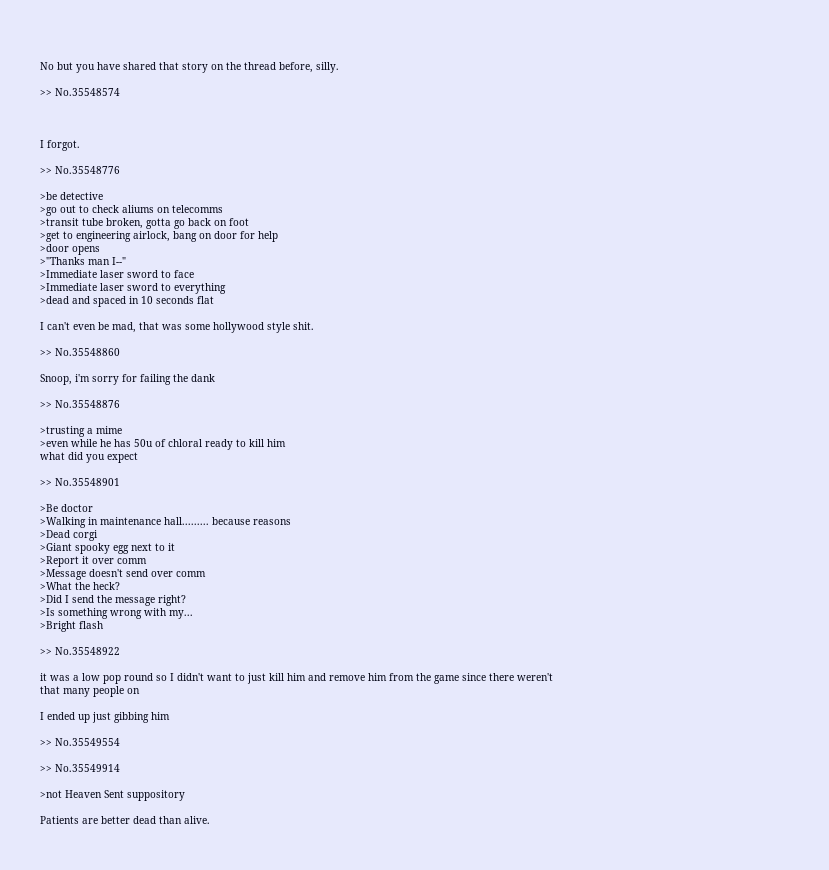No but you have shared that story on the thread before, silly.

>> No.35548574



I forgot.

>> No.35548776

>be detective
>go out to check aliums on telecomms
>transit tube broken, gotta go back on foot
>get to engineering airlock, bang on door for help
>door opens
>"Thanks man I--"
>Immediate laser sword to face
>Immediate laser sword to everything
>dead and spaced in 10 seconds flat

I can't even be mad, that was some hollywood style shit.

>> No.35548860

Snoop, i'm sorry for failing the dank

>> No.35548876

>trusting a mime
>even while he has 50u of chloral ready to kill him
what did you expect

>> No.35548901

>Be doctor
>Walking in maintenance hall......... because reasons
>Dead corgi
>Giant spooky egg next to it
>Report it over comm
>Message doesn't send over comm
>What the heck?
>Did I send the message right?
>Is something wrong with my...
>Bright flash

>> No.35548922

it was a low pop round so I didn't want to just kill him and remove him from the game since there weren't that many people on

I ended up just gibbing him

>> No.35549554

>> No.35549914

>not Heaven Sent suppository

Patients are better dead than alive.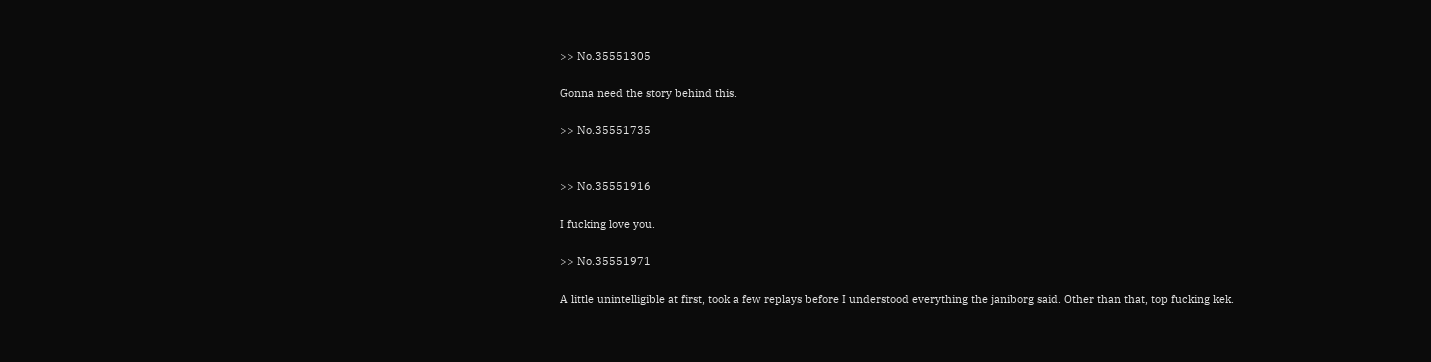>> No.35551305

Gonna need the story behind this.

>> No.35551735


>> No.35551916

I fucking love you.

>> No.35551971

A little unintelligible at first, took a few replays before I understood everything the janiborg said. Other than that, top fucking kek.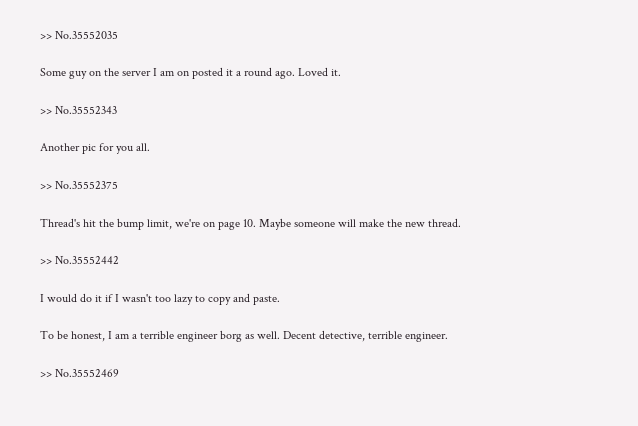>> No.35552035

Some guy on the server I am on posted it a round ago. Loved it.

>> No.35552343

Another pic for you all.

>> No.35552375

Thread's hit the bump limit, we're on page 10. Maybe someone will make the new thread.

>> No.35552442

I would do it if I wasn't too lazy to copy and paste.

To be honest, I am a terrible engineer borg as well. Decent detective, terrible engineer.

>> No.35552469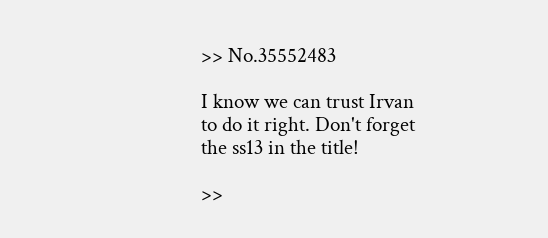>> No.35552483

I know we can trust Irvan to do it right. Don't forget the ss13 in the title!

>>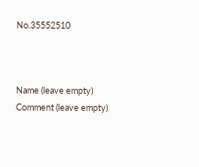No.35552510



Name (leave empty)
Comment (leave empty)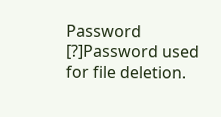Password [?]Password used for file deletion.